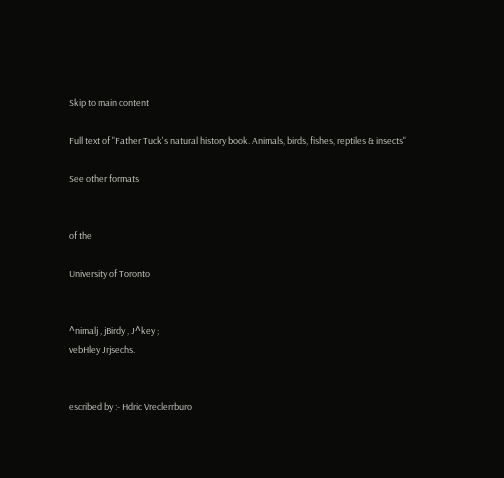Skip to main content

Full text of "Father Tuck's natural history book. Animals, birds, fishes, reptiles & insects"

See other formats


of the

University of Toronto


^nimalj , jBirdy , J^key ;
vebHley Jrjsechs.


escribed by :- Hdric Vreclerrburo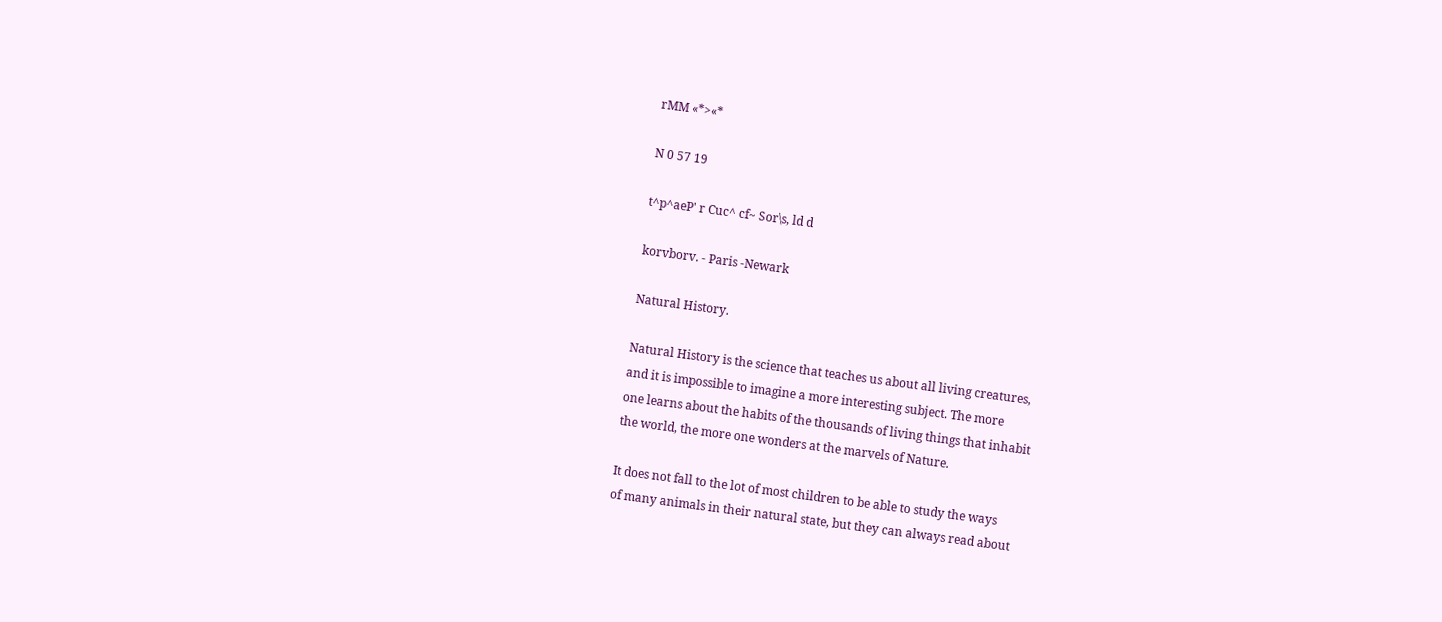rMM «*>«*

N 0 57 19

t^p^aeP' r Cuc^ cf~ Sor\s, ld d

korvborv. - Paris -Newark

Natural History.

Natural History is the science that teaches us about all living creatures,
and it is impossible to imagine a more interesting subject. The more
one learns about the habits of the thousands of living things that inhabit
the world, the more one wonders at the marvels of Nature.

It does not fall to the lot of most children to be able to study the ways
of many animals in their natural state, but they can always read about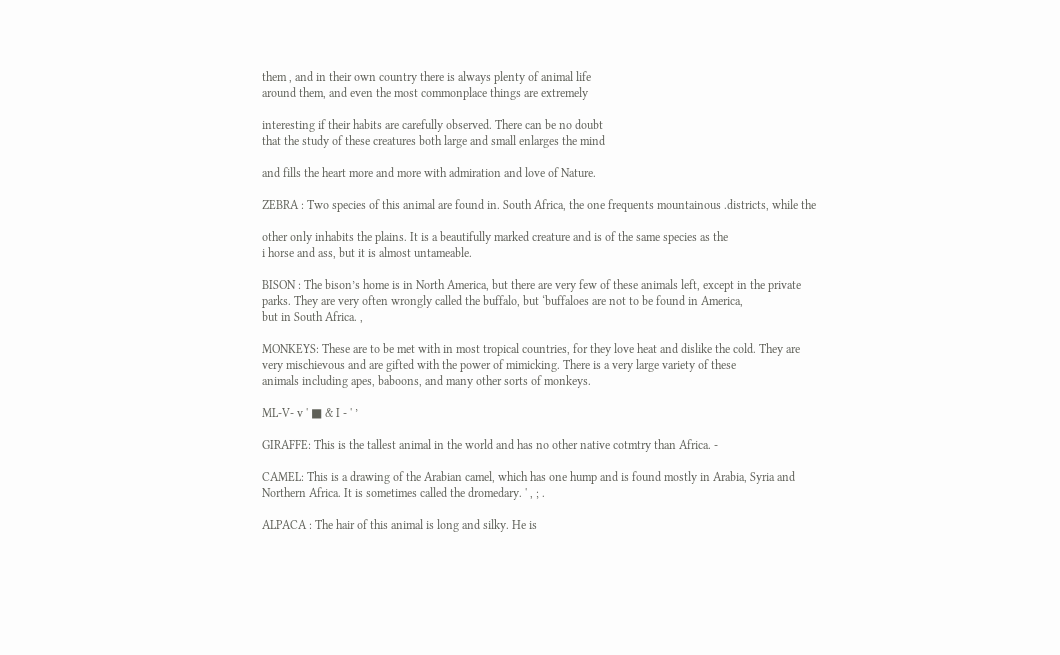them , and in their own country there is always plenty of animal life
around them, and even the most commonplace things are extremely

interesting if their habits are carefully observed. There can be no doubt
that the study of these creatures both large and small enlarges the mind

and fills the heart more and more with admiration and love of Nature.

ZEBRA : Two species of this animal are found in. South Africa, the one frequents mountainous .districts, while the

other only inhabits the plains. It is a beautifully marked creature and is of the same species as the
i horse and ass, but it is almost untameable.

BISON : The bison’s home is in North America, but there are very few of these animals left, except in the private
parks. They are very often wrongly called the buffalo, but ‘buffaloes are not to be found in America,
but in South Africa. ,

MONKEYS: These are to be met with in most tropical countries, for they love heat and dislike the cold. They are
very mischievous and are gifted with the power of mimicking. There is a very large variety of these
animals including apes, baboons, and many other sorts of monkeys.

ML-V- v ' ■ & I - ' ’

GIRAFFE: This is the tallest animal in the world and has no other native cotmtry than Africa. -

CAMEL: This is a drawing of the Arabian camel, which has one hump and is found mostly in Arabia, Syria and
Northern Africa. It is sometimes called the dromedary. ' , ; .

ALPACA : The hair of this animal is long and silky. He is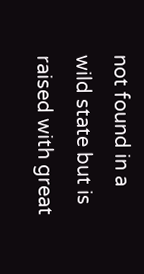not found in a wild state but is raised with great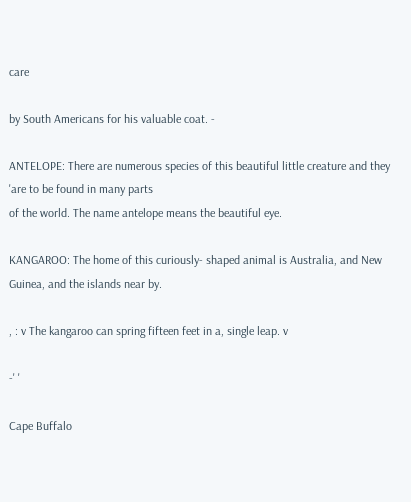care

by South Americans for his valuable coat. -

ANTELOPE: There are numerous species of this beautiful little creature and they 'are to be found in many parts
of the world. The name antelope means the beautiful eye.

KANGAROO: The home of this curiously- shaped animal is Australia, and New Guinea, and the islands near by.

, : v The kangaroo can spring fifteen feet in a, single leap. v

-' '

Cape Buffalo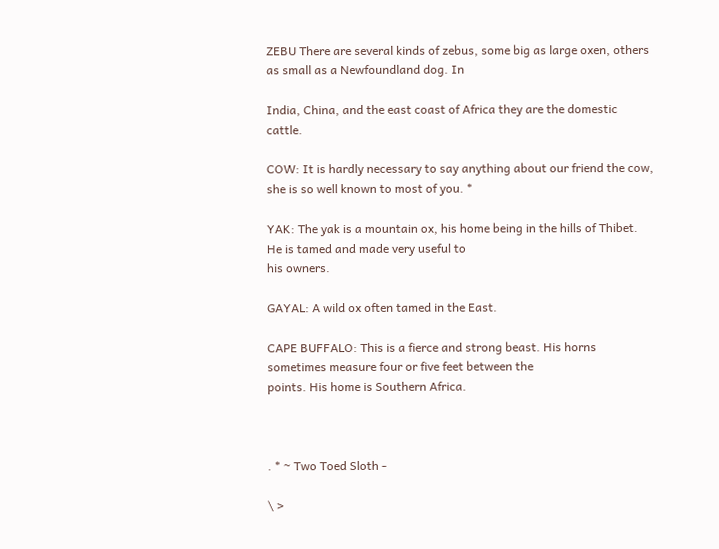ZEBU There are several kinds of zebus, some big as large oxen, others as small as a Newfoundland dog. In

India, China, and the east coast of Africa they are the domestic cattle.

COW: It is hardly necessary to say anything about our friend the cow, she is so well known to most of you. *

YAK: The yak is a mountain ox, his home being in the hills of Thibet. He is tamed and made very useful to
his owners.

GAYAL: A wild ox often tamed in the East.

CAPE BUFFALO: This is a fierce and strong beast. His horns sometimes measure four or five feet between the
points. His home is Southern Africa.



. * ~ Two Toed Sloth -

\ >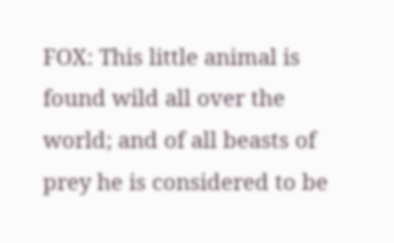FOX: This little animal is found wild all over the world; and of all beasts of prey he is considered to be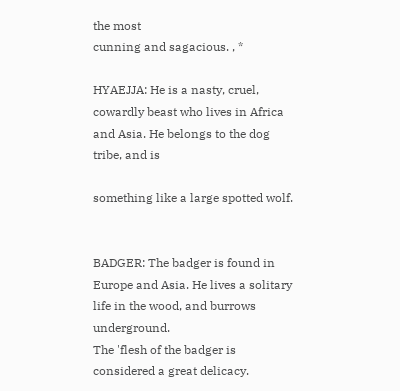the most
cunning and sagacious. , *

HYAEJJA: He is a nasty, cruel, cowardly beast who lives in Africa and Asia. He belongs to the dog tribe, and is

something like a large spotted wolf.


BADGER: The badger is found in Europe and Asia. He lives a solitary life in the wood, and burrows underground.
The 'flesh of the badger is considered a great delicacy.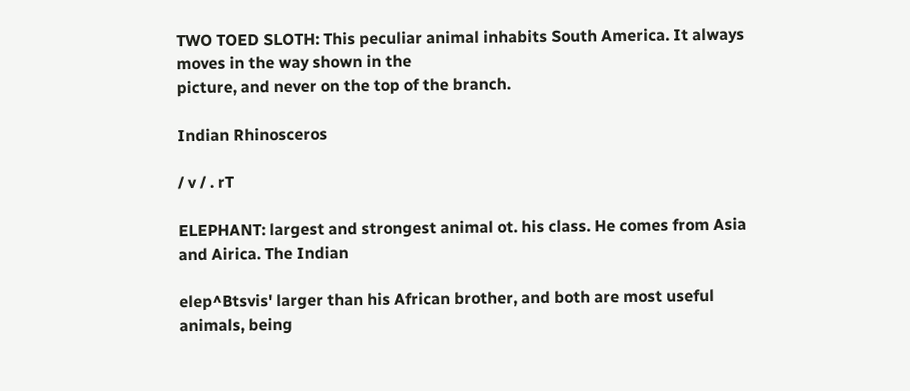TWO TOED SLOTH: This peculiar animal inhabits South America. It always moves in the way shown in the
picture, and never on the top of the branch.

Indian Rhinosceros

/ v / . rT

ELEPHANT: largest and strongest animal ot. his class. He comes from Asia and Airica. The Indian

elep^Btsvis' larger than his African brother, and both are most useful animals, being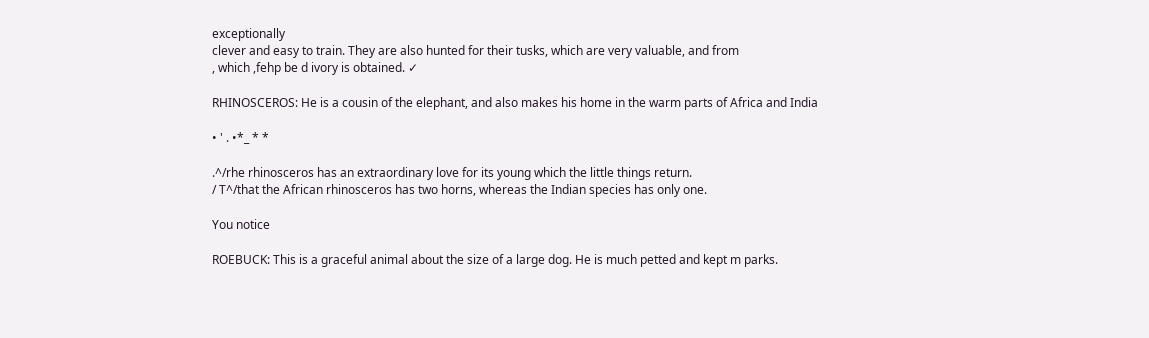exceptionally
clever and easy to train. They are also hunted for their tusks, which are very valuable, and from
, which ,fehp be d ivory is obtained. ✓

RHINOSCEROS: He is a cousin of the elephant, and also makes his home in the warm parts of Africa and India

• ' . •*_ * *

.^/rhe rhinosceros has an extraordinary love for its young which the little things return.
/ T^/that the African rhinosceros has two horns, whereas the Indian species has only one.

You notice

ROEBUCK: This is a graceful animal about the size of a large dog. He is much petted and kept m parks.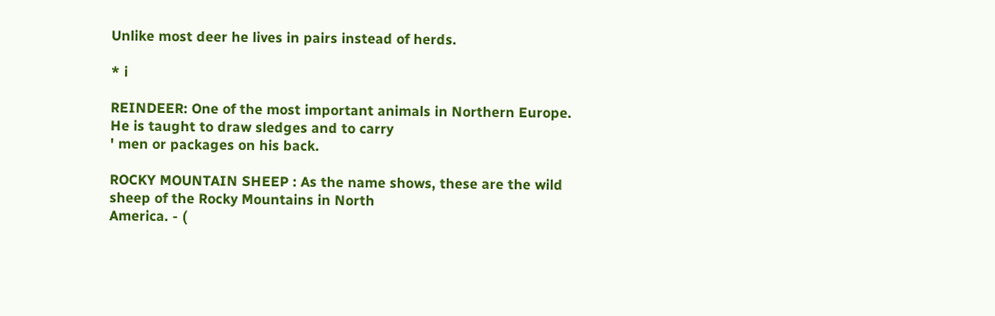Unlike most deer he lives in pairs instead of herds.

* i

REINDEER: One of the most important animals in Northern Europe. He is taught to draw sledges and to carry
' men or packages on his back.

ROCKY MOUNTAIN SHEEP : As the name shows, these are the wild sheep of the Rocky Mountains in North
America. - (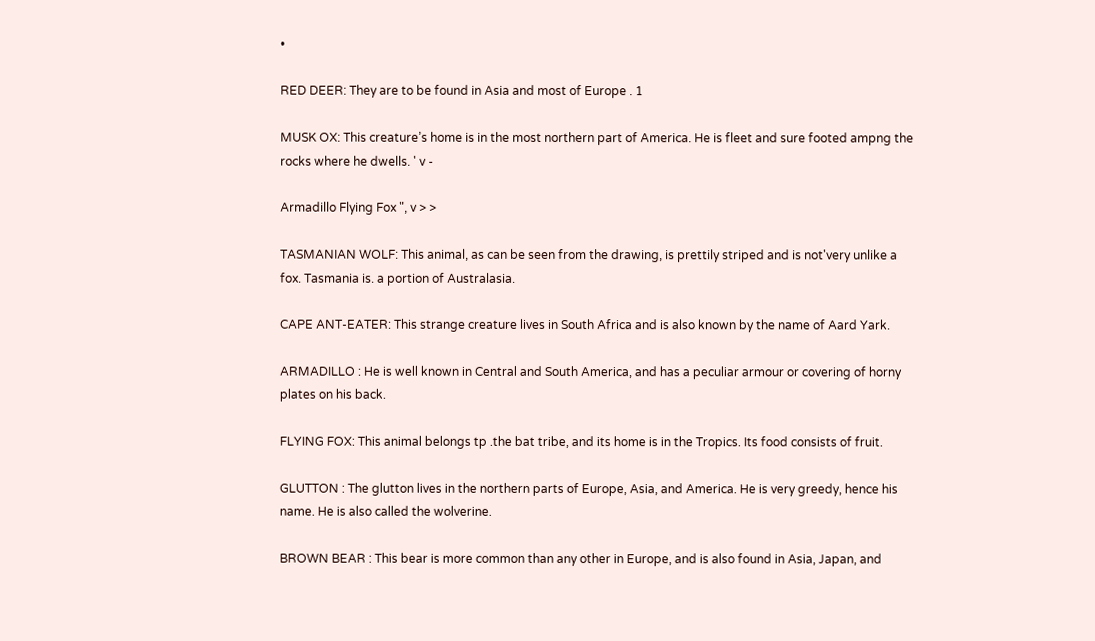•

RED DEER: They are to be found in Asia and most of Europe . 1

MUSK OX: This creature’s home is in the most northern part of America. He is fleet and sure footed ampng the
rocks where he dwells. ' v -

Armadillo Flying Fox ", v > >

TASMANIAN WOLF: This animal, as can be seen from the drawing, is prettily striped and is not'very unlike a
fox. Tasmania is. a portion of Australasia.

CAPE ANT-EATER: This strange creature lives in South Africa and is also known by the name of Aard Yark.

ARMADILLO : He is well known in Central and South America, and has a peculiar armour or covering of horny
plates on his back.

FLYING FOX: This animal belongs tp .the bat tribe, and its home is in the Tropics. Its food consists of fruit.

GLUTTON : The glutton lives in the northern parts of Europe, Asia, and America. He is very greedy, hence his
name. He is also called the wolverine.

BROWN BEAR : This bear is more common than any other in Europe, and is also found in Asia, Japan, and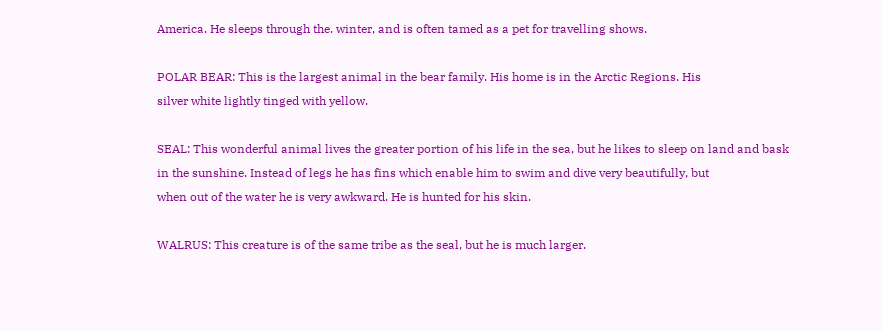America. He sleeps through the. winter, and is often tamed as a pet for travelling shows.

POLAR BEAR: This is the largest animal in the bear family. His home is in the Arctic Regions. His
silver white lightly tinged with yellow.

SEAL: This wonderful animal lives the greater portion of his life in the sea, but he likes to sleep on land and bask
in the sunshine. Instead of legs he has fins which enable him to swim and dive very beautifully, but
when out of the water he is very awkward. He is hunted for his skin.

WALRUS: This creature is of the same tribe as the seal, but he is much larger.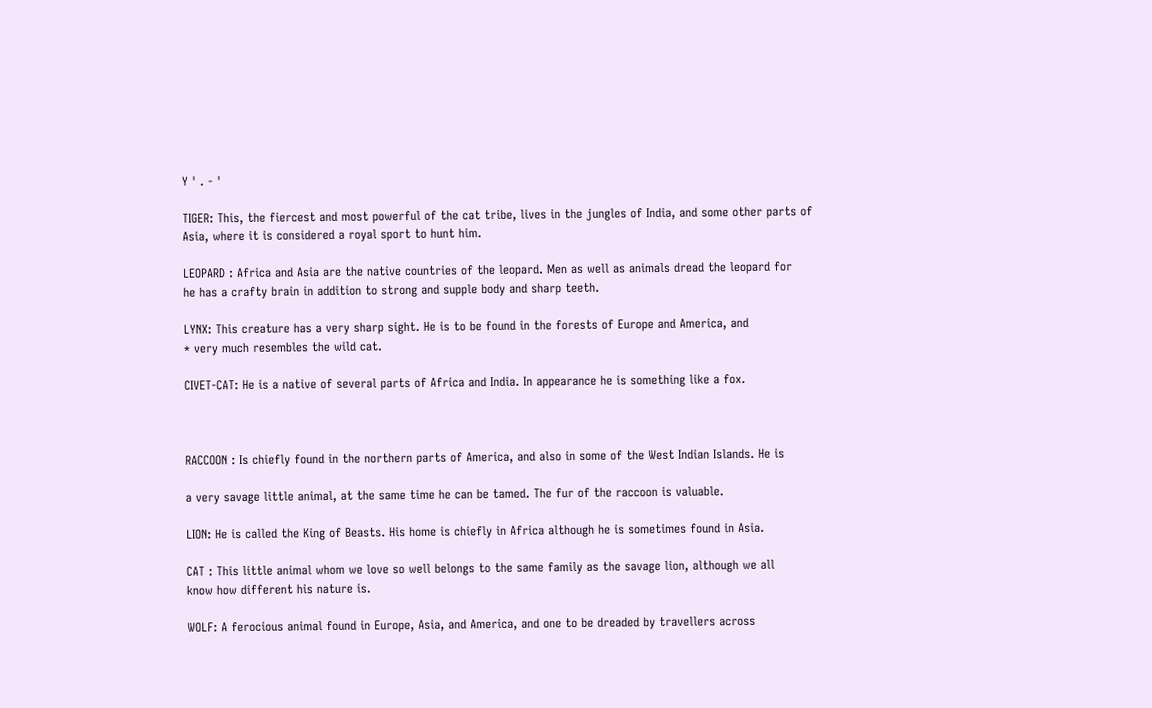Y ' . - '

TIGER: This, the fiercest and most powerful of the cat tribe, lives in the jungles of India, and some other parts of
Asia, where it is considered a royal sport to hunt him.

LEOPARD : Africa and Asia are the native countries of the leopard. Men as well as animals dread the leopard for
he has a crafty brain in addition to strong and supple body and sharp teeth.

LYNX: This creature has a very sharp sight. He is to be found in the forests of Europe and America, and
* very much resembles the wild cat.

CIVET-CAT: He is a native of several parts of Africa and India. In appearance he is something like a fox.



RACCOON : Is chiefly found in the northern parts of America, and also in some of the West Indian Islands. He is

a very savage little animal, at the same time he can be tamed. The fur of the raccoon is valuable.

LION: He is called the King of Beasts. His home is chiefly in Africa although he is sometimes found in Asia.

CAT : This little animal whom we love so well belongs to the same family as the savage lion, although we all
know how different his nature is.

WOLF: A ferocious animal found in Europe, Asia, and America, and one to be dreaded by travellers across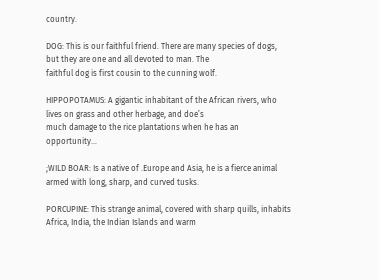country.

DOG: This is our faithful friend. There are many species of dogs, but they are one and all devoted to man. The
faithful dog is first cousin to the cunning wolf.

HIPPOPOTAMUS: A gigantic inhabitant of the African rivers, who lives on grass and other herbage, and doe’s
much damage to the rice plantations when he has an opportunity...

;WILD BOAR: Is a native of .Europe and Asia, he is a fierce animal armed with long, sharp, and curved tusks.

PORCUPINE: This strange animal, covered with sharp quills, inhabits Africa, India, the Indian Islands and warm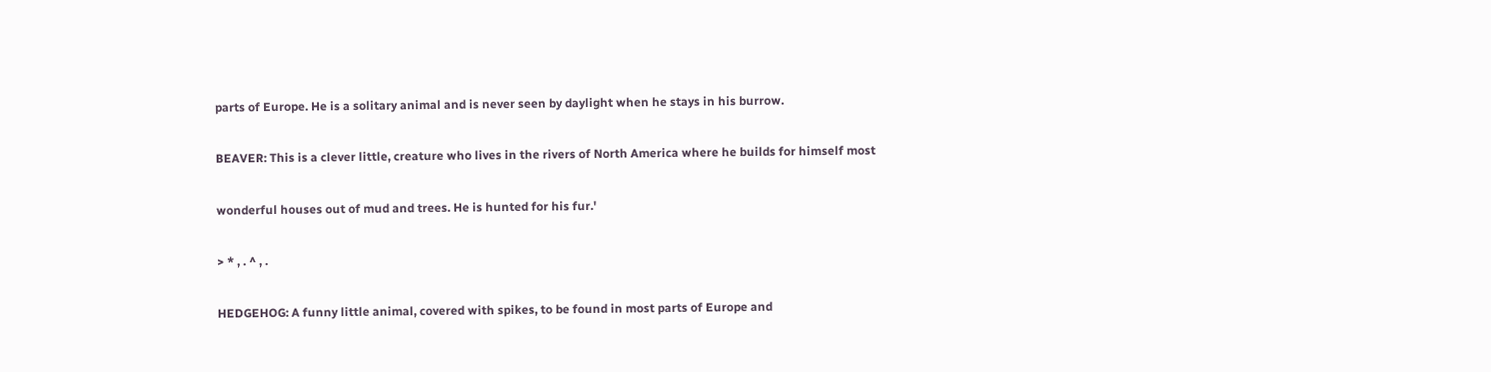parts of Europe. He is a solitary animal and is never seen by daylight when he stays in his burrow.

BEAVER: This is a clever little, creature who lives in the rivers of North America where he builds for himself most

wonderful houses out of mud and trees. He is hunted for his fur.'

> * , . ^ , .

HEDGEHOG: A funny little animal, covered with spikes, to be found in most parts of Europe and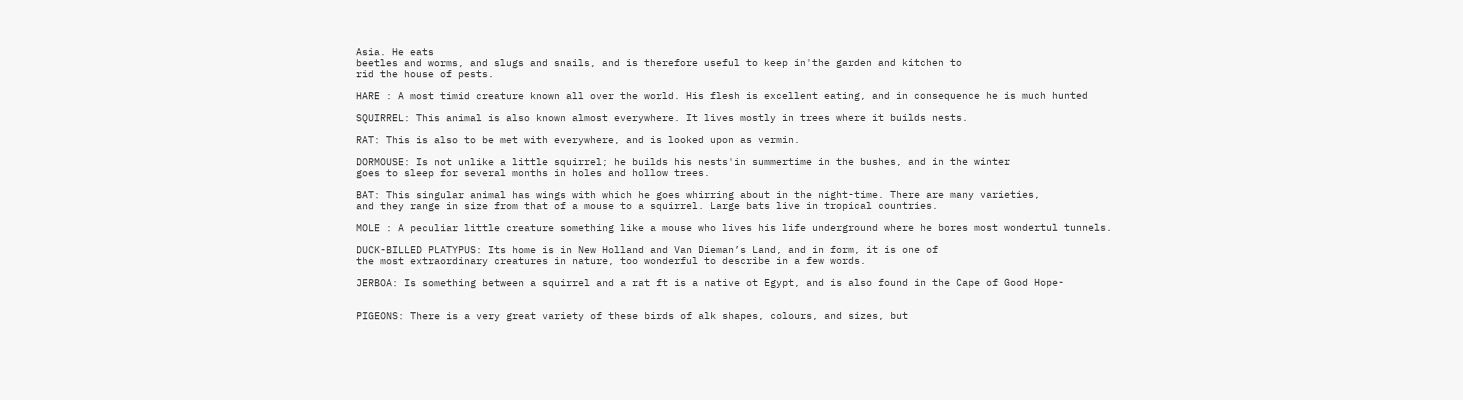Asia. He eats
beetles and worms, and slugs and snails, and is therefore useful to keep in'the garden and kitchen to
rid the house of pests.

HARE : A most timid creature known all over the world. His flesh is excellent eating, and in consequence he is much hunted

SQUIRREL: This animal is also known almost everywhere. It lives mostly in trees where it builds nests.

RAT: This is also to be met with everywhere, and is looked upon as vermin.

DORMOUSE: Is not unlike a little squirrel; he builds his nests'in summertime in the bushes, and in the winter
goes to sleep for several months in holes and hollow trees.

BAT: This singular animal has wings with which he goes whirring about in the night-time. There are many varieties,
and they range in size from that of a mouse to a squirrel. Large bats live in tropical countries.

MOLE : A peculiar little creature something like a mouse who lives his life underground where he bores most wondertul tunnels.

DUCK-BILLED PLATYPUS: Its home is in New Holland and Van Dieman’s Land, and in form, it is one of
the most extraordinary creatures in nature, too wonderful to describe in a few words.

JERBOA: Is something between a squirrel and a rat ft is a native ot Egypt, and is also found in the Cape of Good Hope-


PIGEONS: There is a very great variety of these birds of alk shapes, colours, and sizes, but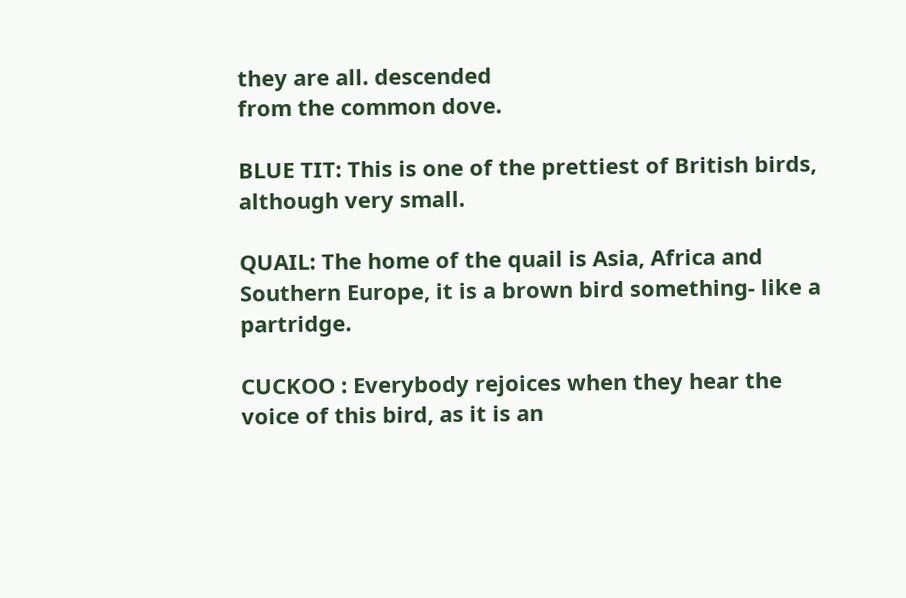they are all. descended
from the common dove.

BLUE TIT: This is one of the prettiest of British birds, although very small.

QUAIL: The home of the quail is Asia, Africa and Southern Europe, it is a brown bird something- like a partridge.

CUCKOO : Everybody rejoices when they hear the voice of this bird, as it is an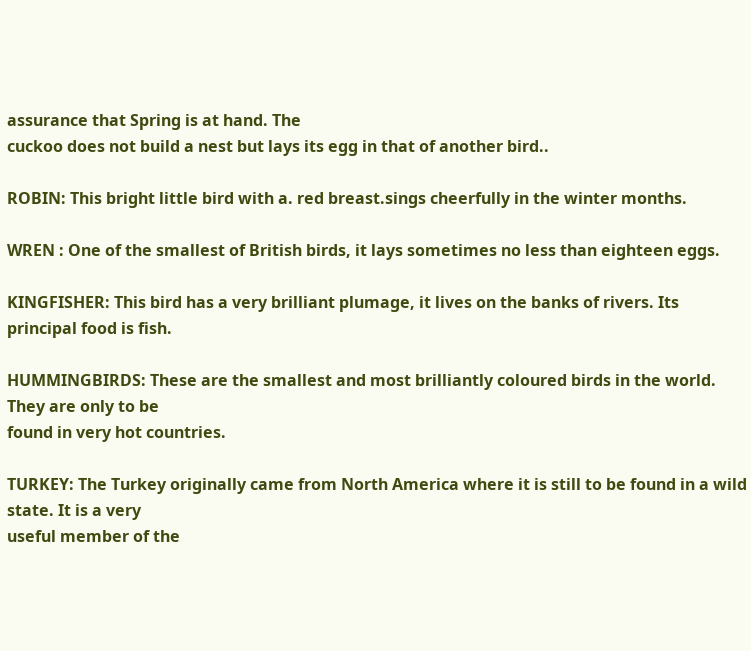assurance that Spring is at hand. The
cuckoo does not build a nest but lays its egg in that of another bird..

ROBIN: This bright little bird with a. red breast.sings cheerfully in the winter months.

WREN : One of the smallest of British birds, it lays sometimes no less than eighteen eggs.

KINGFISHER: This bird has a very brilliant plumage, it lives on the banks of rivers. Its principal food is fish.

HUMMINGBIRDS: These are the smallest and most brilliantly coloured birds in the world. They are only to be
found in very hot countries.

TURKEY: The Turkey originally came from North America where it is still to be found in a wild state. It is a very
useful member of the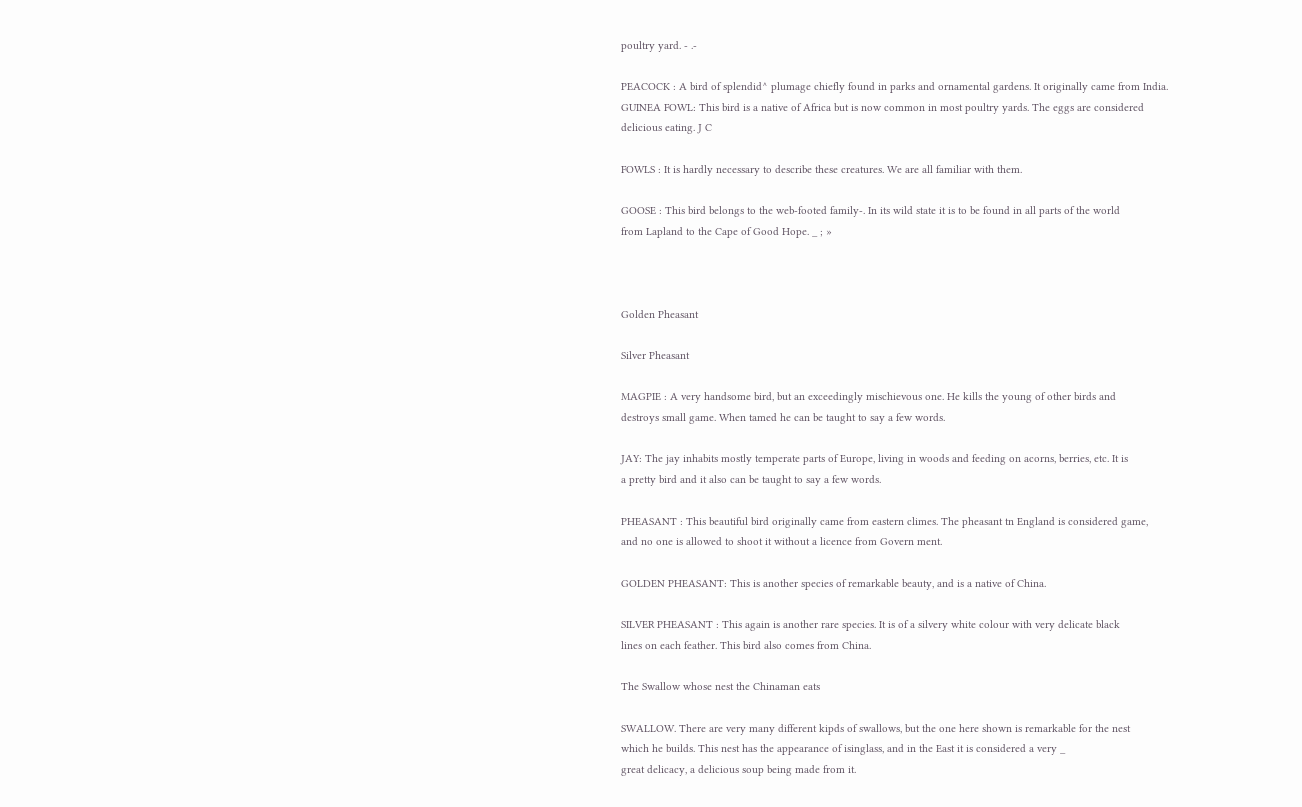poultry yard. - .-

PEACOCK : A bird of splendid^ plumage chiefly found in parks and ornamental gardens. It originally came from India.
GUINEA FOWL: This bird is a native of Africa but is now common in most poultry yards. The eggs are considered
delicious eating. J C

FOWLS : It is hardly necessary to describe these creatures. We are all familiar with them.

GOOSE : This bird belongs to the web-footed family-. In its wild state it is to be found in all parts of the world
from Lapland to the Cape of Good Hope. _ ; »



Golden Pheasant

Silver Pheasant

MAGPIE : A very handsome bird, but an exceedingly mischievous one. He kills the young of other birds and
destroys small game. When tamed he can be taught to say a few words.

JAY: The jay inhabits mostly temperate parts of Europe, living in woods and feeding on acorns, berries, etc. It is
a pretty bird and it also can be taught to say a few words.

PHEASANT : This beautiful bird originally came from eastern climes. The pheasant tn England is considered game,
and no one is allowed to shoot it without a licence from Govern ment.

GOLDEN PHEASANT: This is another species of remarkable beauty, and is a native of China.

SILVER PHEASANT : This again is another rare species. It is of a silvery white colour with very delicate black
lines on each feather. This bird also comes from China.

The Swallow whose nest the Chinaman eats

SWALLOW. There are very many different kipds of swallows, but the one here shown is remarkable for the nest
which he builds. This nest has the appearance of isinglass, and in the East it is considered a very _
great delicacy, a delicious soup being made from it.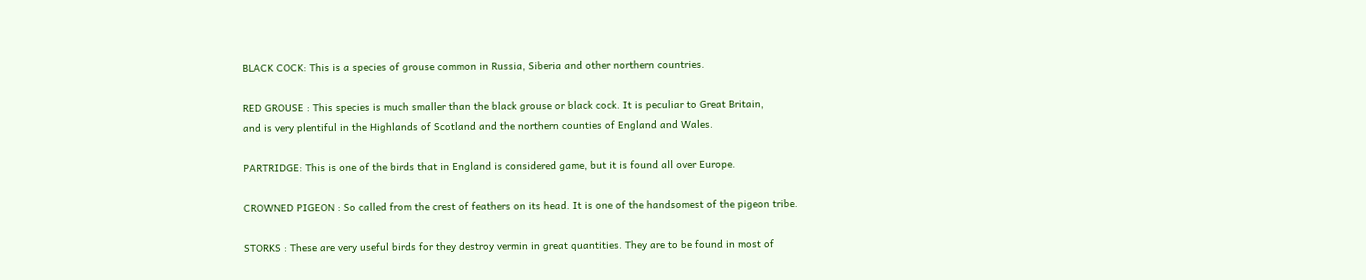BLACK COCK: This is a species of grouse common in Russia, Siberia and other northern countries.

RED GROUSE : This species is much smaller than the black grouse or black cock. It is peculiar to Great Britain,
and is very plentiful in the Highlands of Scotland and the northern counties of England and Wales.

PARTRIDGE: This is one of the birds that in England is considered game, but it is found all over Europe.

CROWNED PIGEON : So called from the crest of feathers on its head. It is one of the handsomest of the pigeon tribe.

STORKS : These are very useful birds for they destroy vermin in great quantities. They are to be found in most of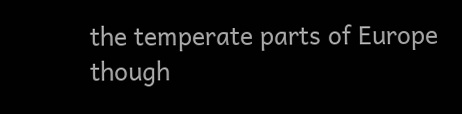the temperate parts of Europe though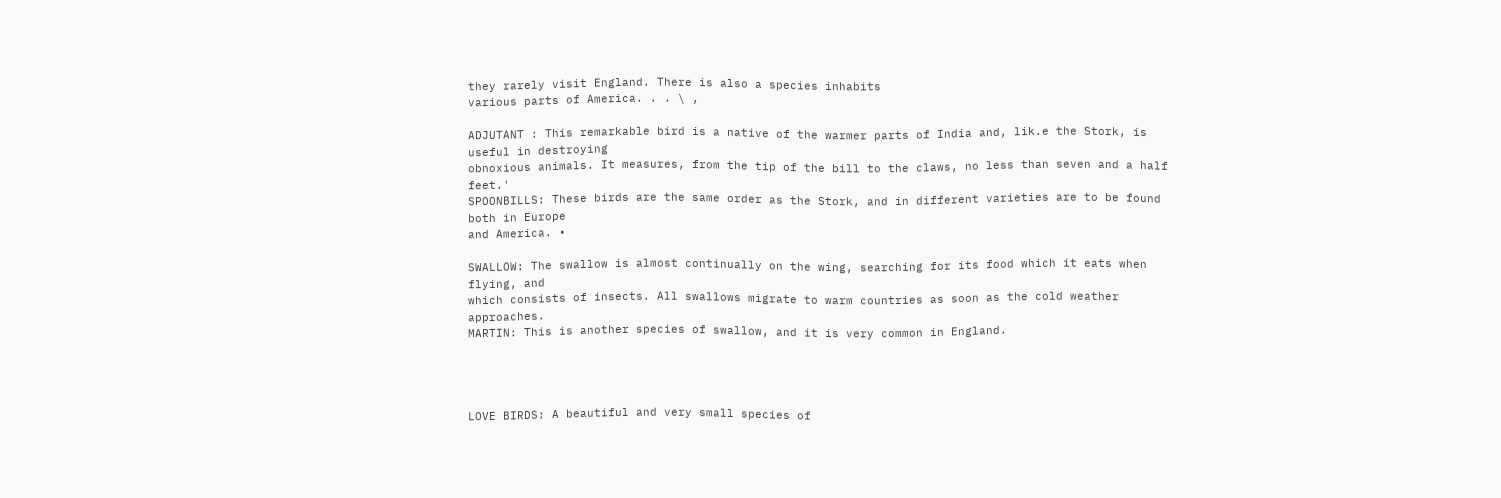they rarely visit England. There is also a species inhabits
various parts of America. . . \ ,

ADJUTANT : This remarkable bird is a native of the warmer parts of India and, lik.e the Stork, is useful in destroying
obnoxious animals. It measures, from the tip of the bill to the claws, no less than seven and a half feet.'
SPOONBILLS: These birds are the same order as the Stork, and in different varieties are to be found both in Europe
and America. •

SWALLOW: The swallow is almost continually on the wing, searching for its food which it eats when flying, and
which consists of insects. All swallows migrate to warm countries as soon as the cold weather approaches.
MARTIN: This is another species of swallow, and it is very common in England.




LOVE BIRDS: A beautiful and very small species of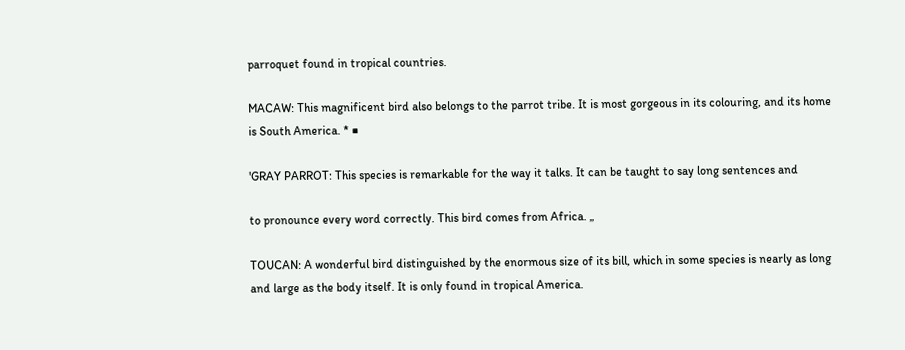parroquet found in tropical countries.

MACAW: This magnificent bird also belongs to the parrot tribe. It is most gorgeous in its colouring, and its home
is South America. * ■

'GRAY PARROT: This species is remarkable for the way it talks. It can be taught to say long sentences and

to pronounce every word correctly. This bird comes from Africa. „

TOUCAN: A wonderful bird distinguished by the enormous size of its bill, which in some species is nearly as long
and large as the body itself. It is only found in tropical America.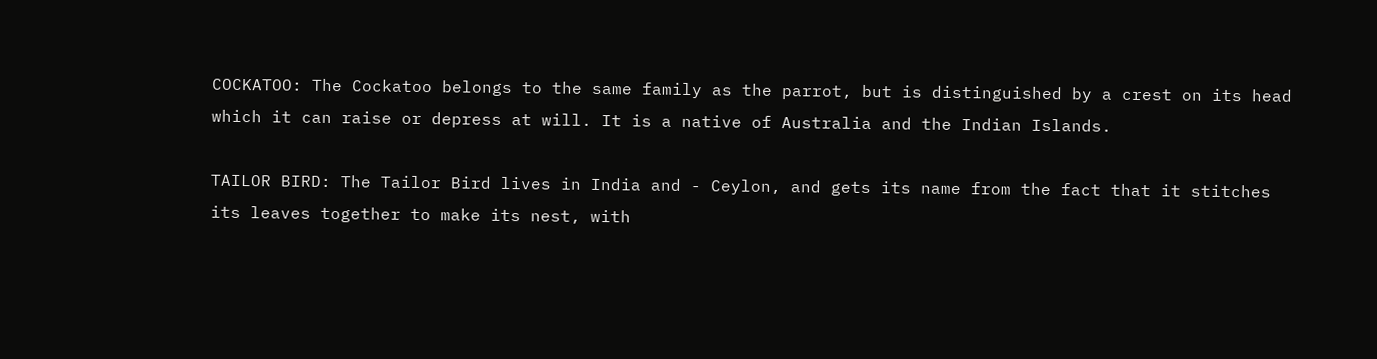COCKATOO: The Cockatoo belongs to the same family as the parrot, but is distinguished by a crest on its head
which it can raise or depress at will. It is a native of Australia and the Indian Islands.

TAILOR BIRD: The Tailor Bird lives in India and - Ceylon, and gets its name from the fact that it stitches
its leaves together to make its nest, with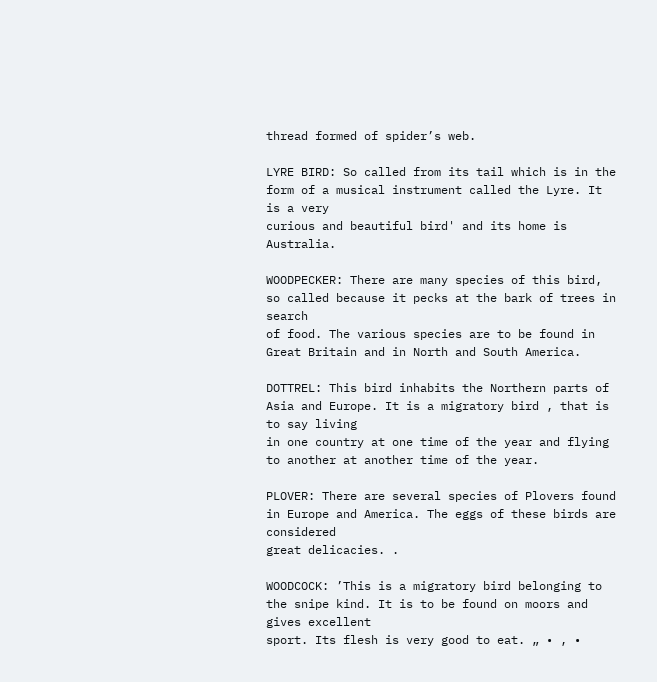thread formed of spider’s web.

LYRE BIRD: So called from its tail which is in the form of a musical instrument called the Lyre. It is a very
curious and beautiful bird' and its home is Australia.

WOODPECKER: There are many species of this bird, so called because it pecks at the bark of trees in search
of food. The various species are to be found in Great Britain and in North and South America.

DOTTREL: This bird inhabits the Northern parts of Asia and Europe. It is a migratory bird , that is to say living
in one country at one time of the year and flying to another at another time of the year.

PLOVER: There are several species of Plovers found in Europe and America. The eggs of these birds are considered
great delicacies. .

WOODCOCK: ’This is a migratory bird belonging to the snipe kind. It is to be found on moors and gives excellent
sport. Its flesh is very good to eat. „ • , •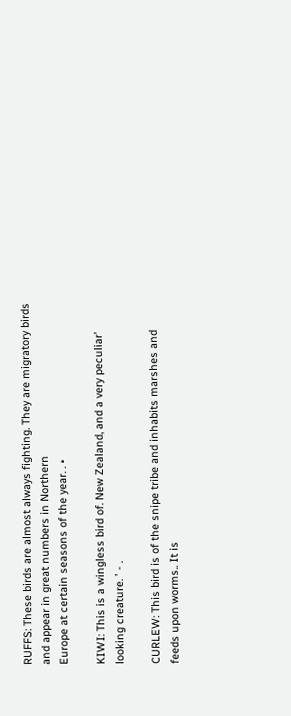RUFFS: These birds are almost always fighting. They are migratory birds and appear in great numbers in Northern
Europe at certain seasons of the year. . •

KIWI: This is a wingless bird of. New Zealand, and a very peculiar' looking creature. ' - .

CURLEW: This bird is of the snipe tribe and inhabits marshes and feeds upon worms.. It is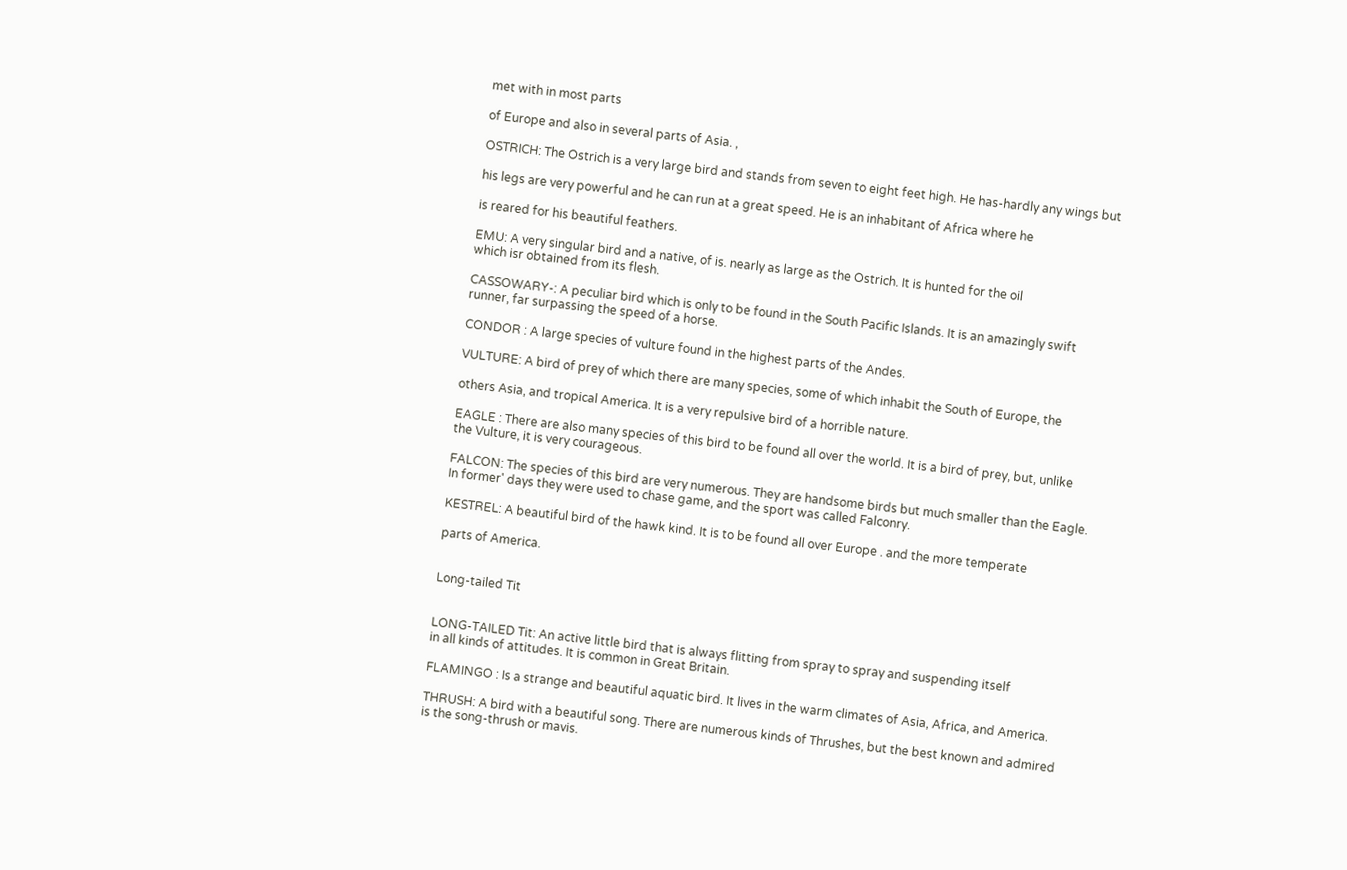met with in most parts

of Europe and also in several parts of Asia. ,

OSTRICH: The Ostrich is a very large bird and stands from seven to eight feet high. He has-hardly any wings but

his legs are very powerful and he can run at a great speed. He is an inhabitant of Africa where he

is reared for his beautiful feathers.

EMU: A very singular bird and a native, of is. nearly as large as the Ostrich. It is hunted for the oil
which isr obtained from its flesh.

CASSOWARY-: A peculiar bird which is only to be found in the South Pacific Islands. It is an amazingly swift
runner, far surpassing the speed of a horse.

CONDOR : A large species of vulture found in the highest parts of the Andes.

VULTURE: A bird of prey of which there are many species, some of which inhabit the South of Europe, the

others Asia, and tropical America. It is a very repulsive bird of a horrible nature.

EAGLE : There are also many species of this bird to be found all over the world. It is a bird of prey, but, unlike
the Vulture, it is very courageous.

FALCON: The species of this bird are very numerous. They are handsome birds but much smaller than the Eagle.
In former' days they were used to chase game, and the sport was called Falconry.

KESTREL: A beautiful bird of the hawk kind. It is to be found all over Europe . and the more temperate

parts of America.


Long-tailed Tit


LONG-TAILED Tit: An active little bird that is always flitting from spray to spray and suspending itself
in all kinds of attitudes. It is common in Great Britain.

FLAMINGO : Is a strange and beautiful aquatic bird. It lives in the warm climates of Asia, Africa, and America.

THRUSH: A bird with a beautiful song. There are numerous kinds of Thrushes, but the best known and admired
is the song-thrush or mavis.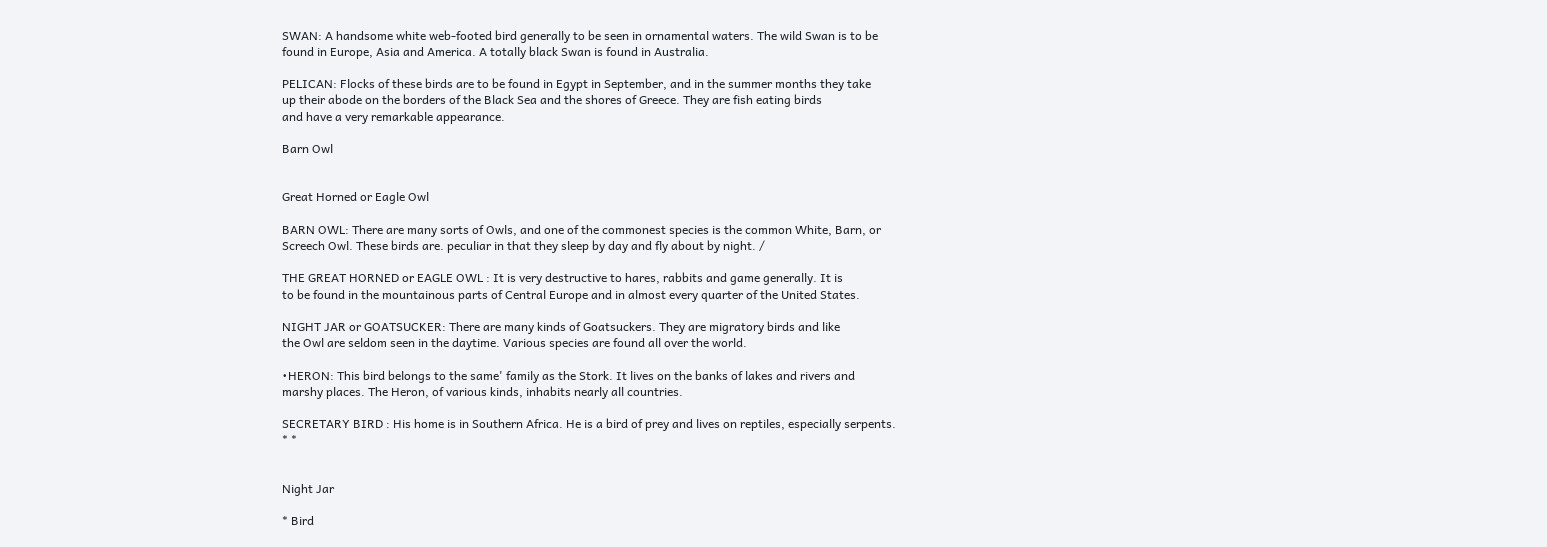SWAN: A handsome white web-footed bird generally to be seen in ornamental waters. The wild Swan is to be
found in Europe, Asia and America. A totally black Swan is found in Australia.

PELICAN: Flocks of these birds are to be found in Egypt in September, and in the summer months they take
up their abode on the borders of the Black Sea and the shores of Greece. They are fish eating birds
and have a very remarkable appearance.

Barn Owl


Great Horned or Eagle Owl

BARN OWL: There are many sorts of Owls, and one of the commonest species is the common White, Barn, or
Screech Owl. These birds are. peculiar in that they sleep by day and fly about by night. /

THE GREAT HORNED or EAGLE OWL : It is very destructive to hares, rabbits and game generally. It is
to be found in the mountainous parts of Central Europe and in almost every quarter of the United States.

NIGHT JAR or GOATSUCKER: There are many kinds of Goatsuckers. They are migratory birds and like
the Owl are seldom seen in the daytime. Various species are found all over the world.

•HERON: This bird belongs to the same' family as the Stork. It lives on the banks of lakes and rivers and
marshy places. The Heron, of various kinds, inhabits nearly all countries.

SECRETARY BIRD : His home is in Southern Africa. He is a bird of prey and lives on reptiles, especially serpents.
* *


Night Jar

* Bird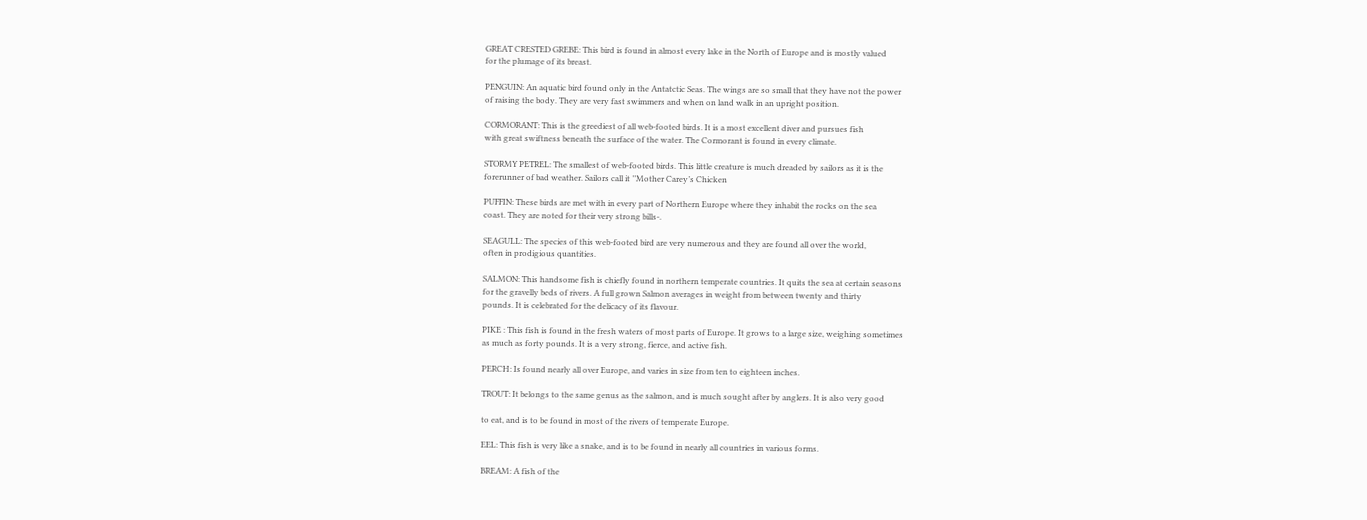GREAT CRESTED GREBE: This bird is found in almost every lake in the North of Europe and is mostly valued
for the plumage of its breast.

PENGUIN: An aquatic bird found only in the Antatctic Seas. The wings are so small that they have not the power
of raising the body. They are very fast swimmers and when on land walk in an upright position.

CORMORANT: This is the greediest of all web-footed birds. It is a most excellent diver and pursues fish
with great swiftness beneath the surface of the water. The Cormorant is found in every climate.

STORMY PETREL: The smallest of web-footed birds. This little creature is much dreaded by sailors as it is the
forerunner of bad weather. Sailors call it ’’Mother Carey’s Chicken

PUFFIN: These birds are met with in every part of Northern Europe where they inhabit the rocks on the sea
coast. They are noted for their very strong bills-.

SEAGULL: The species of this web-footed bird are very numerous and they are found all over the world,
often in prodigious quantities.

SALMON: This handsome fish is chiefly found in northern temperate countries. It quits the sea at certain seasons
for the gravelly beds of rivers. A full grown Salmon averages in weight from between twenty and thirty
pounds. It is celebrated for the delicacy of its flavour.

PIKE : This fish is found in the fresh waters of most parts of Europe. It grows to a large size, weighing sometimes
as much as forty pounds. It is a very strong, fierce, and active fish.

PERCH: Is found nearly all over Europe, and varies in size from ten to eighteen inches.

TROUT: It belongs to the same genus as the salmon, and is much sought after by anglers. It is also very good

to eat, and is to be found in most of the rivers of temperate Europe.

EEL: This fish is very like a snake, and is to be found in nearly all countries in various forms.

BREAM: A fish of the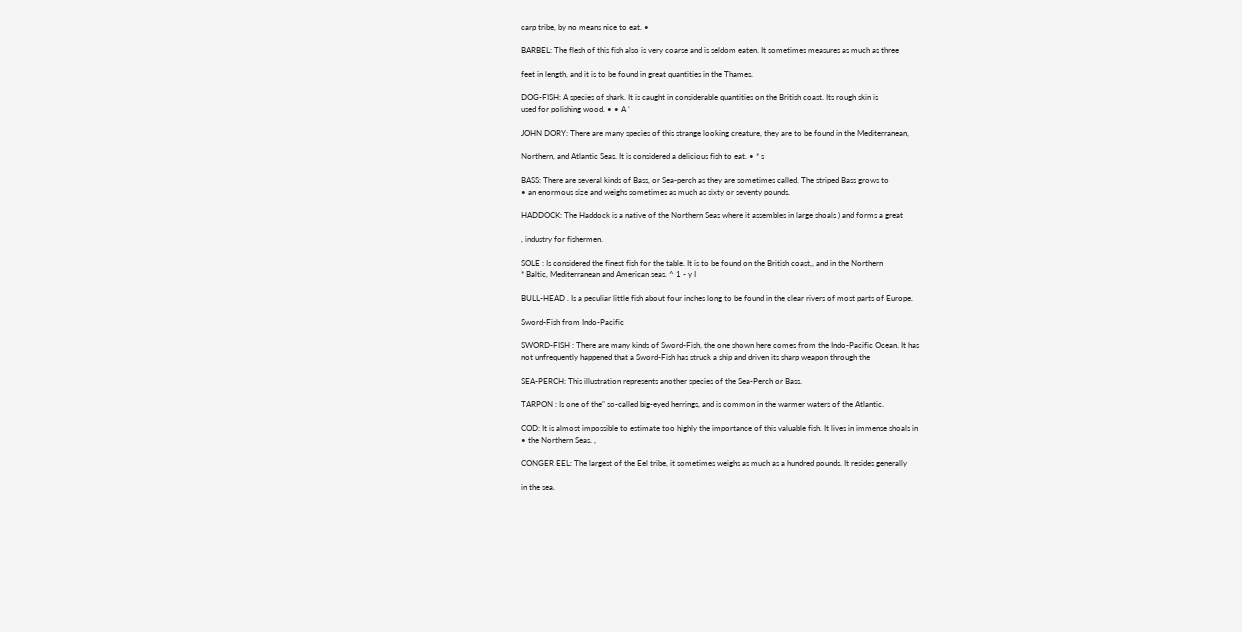carp tribe, by no means nice to eat. •

BARBEL: The flesh of this fish also is very coarse and is seldom eaten. It sometimes measures as much as three

feet in length, and it is to be found in great quantities in the Thames.

DOG-FISH: A species of shark. It is caught in considerable quantities on the British coast. Its rough skin is
used for polishing wood. • • A ’

JOHN DORY: There are many species of this strange looking creature, they are to be found in the Mediterranean,

Northern, and Atlantic Seas. It is considered a delicious fish to eat. • * s

BASS: There are several kinds of Bass, or Sea-perch as they are sometimes called. The striped Bass grows to
• an enormous size and weighs sometimes as much as sixty or seventy pounds.

HADDOCK: The Haddock is a native of the Northern Seas where it assembles in large shoals ) and forms a great

, industry for fishermen.

SOLE : Is considered the finest fish for the table. It is to be found on the British coast,, and in the Northern
* Baltic, Mediterranean and American seas. ^ 1 - y I

BULL-HEAD . Is a peculiar little fish about four inches long to be found in the clear rivers of most parts of Europe.

Sword-Fish from Indo-Pacific

SWORD-FISH : There are many kinds of Sword-Fish, the one shown here comes from the Indo-Pacific Ocean. It has
not unfrequently happened that a Sword-Fish has struck a ship and driven its sharp weapon through the

SEA-PERCH: This illustration represents another species of the Sea-Perch or Bass.

TARPON : Is one of the" so-called big-eyed herrings, and is common in the warmer waters of the Atlantic.

COD: It is almost impossible to estimate too highly the importance of this valuable fish. It lives in immense shoals in
• the Northern Seas. ,

CONGER EEL: The largest of the Eel tribe, it sometimes weighs as much as a hundred pounds. It resides generally

in the sea.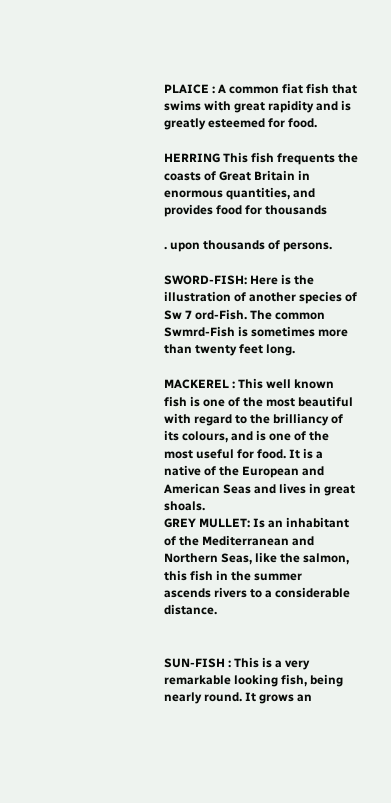PLAICE : A common fiat fish that swims with great rapidity and is greatly esteemed for food.

HERRING This fish frequents the coasts of Great Britain in enormous quantities, and provides food for thousands

. upon thousands of persons.

SWORD-FISH: Here is the illustration of another species of Sw 7 ord-Fish. The common Swmrd-Fish is sometimes more
than twenty feet long.

MACKEREL : This well known fish is one of the most beautiful with regard to the brilliancy of its colours, and is one of the
most useful for food. It is a native of the European and American Seas and lives in great shoals.
GREY MULLET: Is an inhabitant of the Mediterranean and Northern Seas, like the salmon, this fish in the summer
ascends rivers to a considerable distance.


SUN-FISH : This is a very remarkable looking fish, being nearly round. It grows an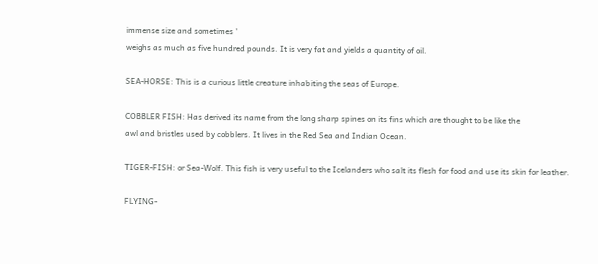immense size and sometimes '
weighs as much as five hundred pounds. It is very fat and yields a quantity of oil.

SEA-HORSE: This is a curious little creature inhabiting the seas of Europe.

COBBLER FISH: Has derived its name from the long sharp spines on its fins which are thought to be like the
awl and bristles used by cobblers. It lives in the Red Sea and Indian Ocean.

TIGER-FISH: or Sea-Wolf. This fish is very useful to the Icelanders who salt its flesh for food and use its skin for leather.

FLYING-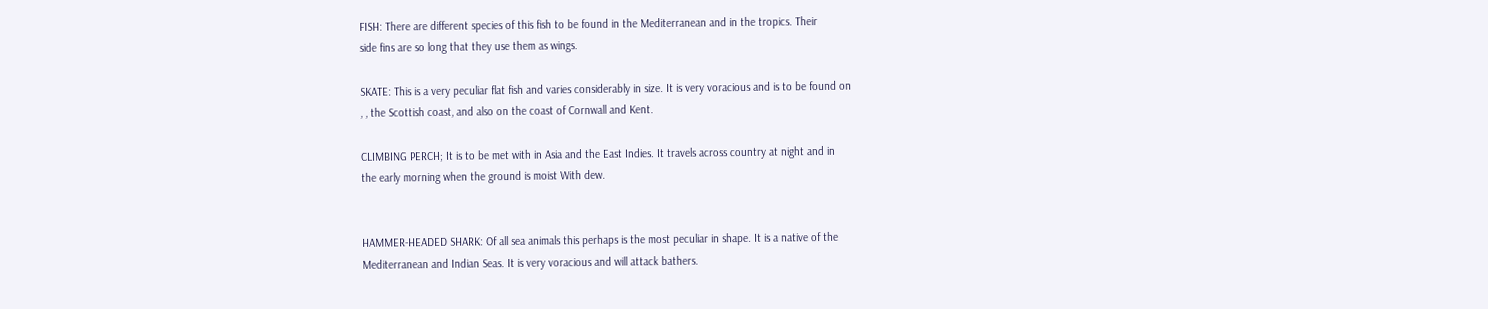FISH: There are different species of this fish to be found in the Mediterranean and in the tropics. Their
side fins are so long that they use them as wings.

SKATE: This is a very peculiar flat fish and varies considerably in size. It is very voracious and is to be found on
, , the Scottish coast, and also on the coast of Cornwall and Kent.

CLIMBING PERCH; It is to be met with in Asia and the East Indies. It travels across country at night and in
the early morning when the ground is moist With dew.


HAMMER-HEADED SHARK: Of all sea animals this perhaps is the most peculiar in shape. It is a native of the
Mediterranean and Indian Seas. It is very voracious and will attack bathers.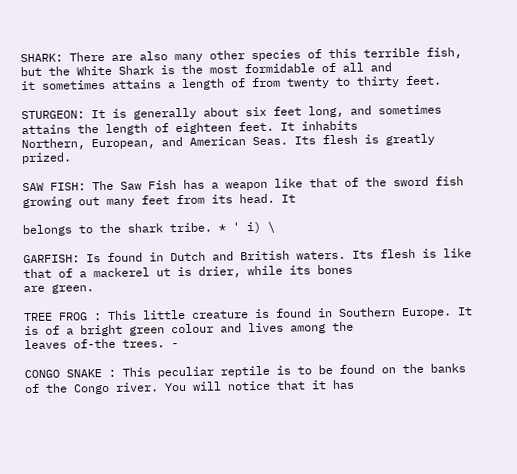SHARK: There are also many other species of this terrible fish, but the White Shark is the most formidable of all and
it sometimes attains a length of from twenty to thirty feet.

STURGEON: It is generally about six feet long, and sometimes attains the length of eighteen feet. It inhabits
Northern, European, and American Seas. Its flesh is greatly prized.

SAW FISH: The Saw Fish has a weapon like that of the sword fish growing out many feet from its head. It

belongs to the shark tribe. * ' i) \

GARFISH: Is found in Dutch and British waters. Its flesh is like that of a mackerel ut is drier, while its bones
are green.

TREE FROG : This little creature is found in Southern Europe. It is of a bright green colour and lives among the
leaves of-the trees. -

CONGO SNAKE : This peculiar reptile is to be found on the banks of the Congo river. You will notice that it has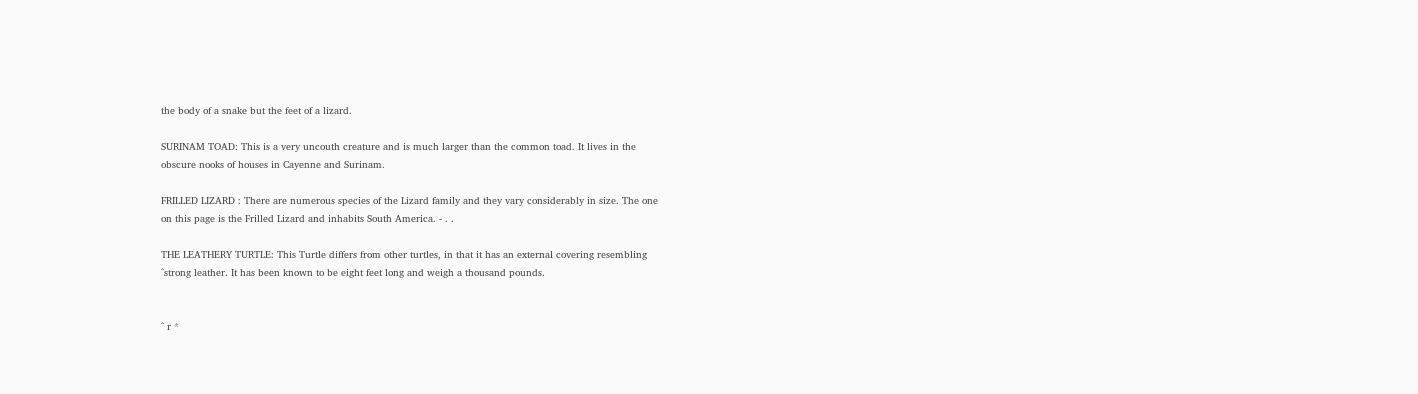the body of a snake but the feet of a lizard.

SURINAM TOAD: This is a very uncouth creature and is much larger than the common toad. It lives in the
obscure nooks of houses in Cayenne and Surinam.

FRILLED LIZARD : There are numerous species of the Lizard family and they vary considerably in size. The one
on this page is the Frilled Lizard and inhabits South America. - . .

THE LEATHERY TURTLE: This Turtle differs from other turtles, in that it has an external covering resembling
^strong leather. It has been known to be eight feet long and weigh a thousand pounds.


^ r *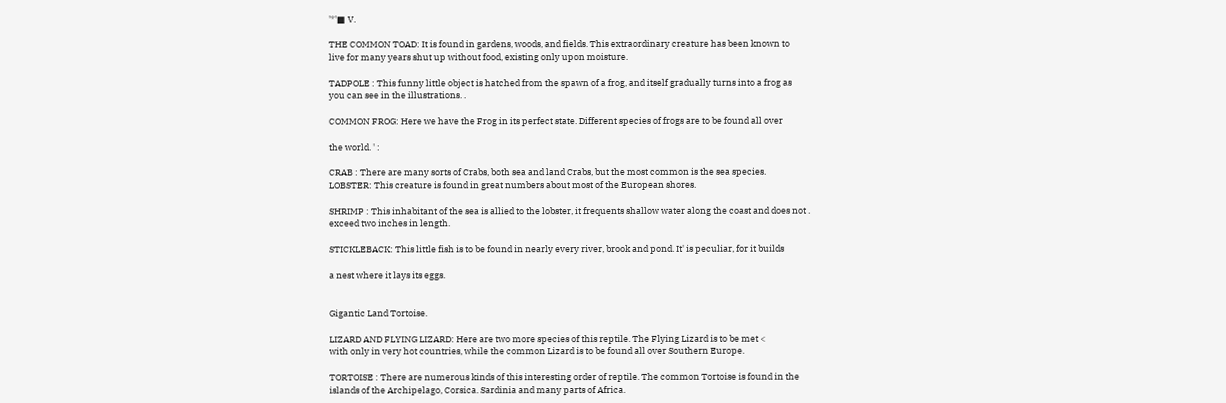'*'■ V.

THE COMMON TOAD: It is found in gardens, woods, and fields. This extraordinary creature has been known to
live for many years shut up without food, existing only upon moisture.

TADPOLE : This funny little object is hatched from the spawn of a frog, and itself gradually turns into a frog as
you can see in the illustrations. .

COMMON FROG: Here we have the Frog in its perfect state. Different species of frogs are to be found all over

the world. ' :

CRAB : There are many sorts of Crabs, both sea and land Crabs, but the most common is the sea species.
LOBSTER: This creature is found in great numbers about most of the European shores.

SHRIMP : This inhabitant of the sea is allied to the lobster, it frequents shallow water along the coast and does not .
exceed two inches in length.

STICKLEBACK: This little fish is to be found in nearly every river, brook and pond. It' is peculiar, for it builds

a nest where it lays its eggs.


Gigantic Land Tortoise.

LIZARD AND FLYING LIZARD: Here are two more species of this reptile. The Flying Lizard is to be met <
with only in very hot countries, while the common Lizard is to be found all over Southern Europe.

TORTOISE : There are numerous kinds of this interesting order of reptile. The common Tortoise is found in the
islands of the Archipelago, Corsica. Sardinia and many parts of Africa.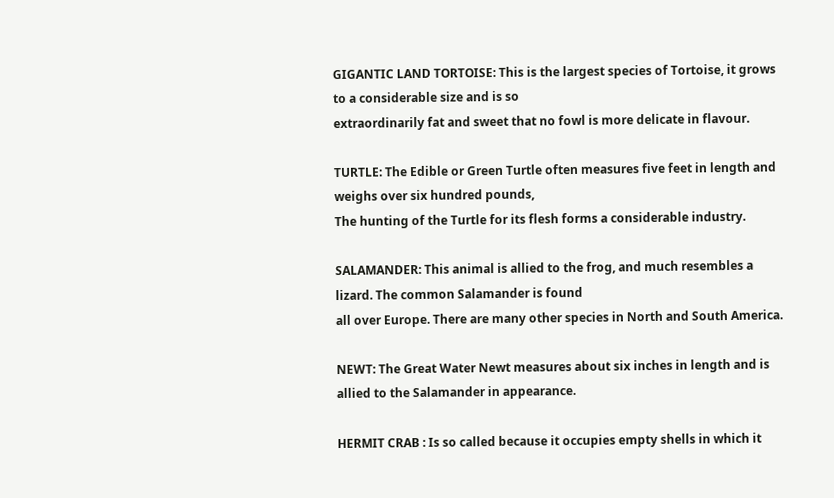GIGANTIC LAND TORTOISE: This is the largest species of Tortoise, it grows to a considerable size and is so
extraordinarily fat and sweet that no fowl is more delicate in flavour.

TURTLE: The Edible or Green Turtle often measures five feet in length and weighs over six hundred pounds,
The hunting of the Turtle for its flesh forms a considerable industry.

SALAMANDER: This animal is allied to the frog, and much resembles a lizard. The common Salamander is found
all over Europe. There are many other species in North and South America.

NEWT: The Great Water Newt measures about six inches in length and is allied to the Salamander in appearance.

HERMIT CRAB : Is so called because it occupies empty shells in which it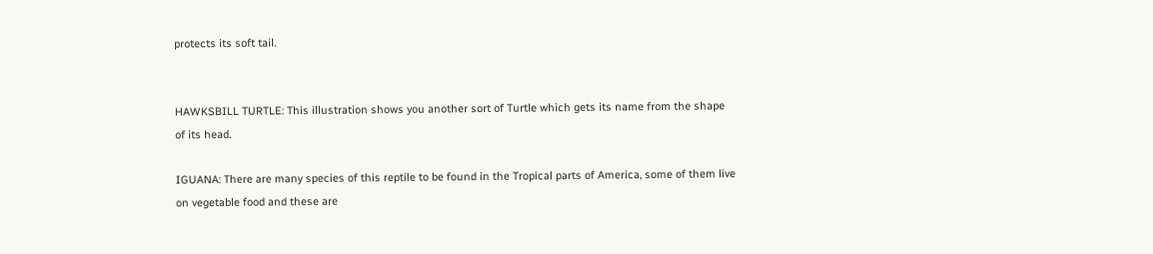protects its soft tail.


HAWKSBILL TURTLE: This illustration shows you another sort of Turtle which gets its name from the shape
of its head.

IGUANA: There are many species of this reptile to be found in the Tropical parts of America, some of them live
on vegetable food and these are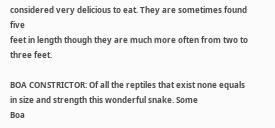considered very delicious to eat. They are sometimes found five
feet in length though they are much more often from two to three feet.

BOA CONSTRICTOR: Of all the reptiles that exist none equals in size and strength this wonderful snake. Some
Boa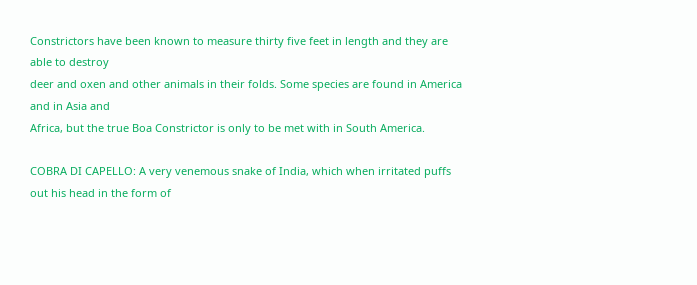Constrictors have been known to measure thirty five feet in length and they are able to destroy
deer and oxen and other animals in their folds. Some species are found in America and in Asia and
Africa, but the true Boa Constrictor is only to be met with in South America.

COBRA DI CAPELLO: A very venemous snake of India, which when irritated puffs out his head in the form of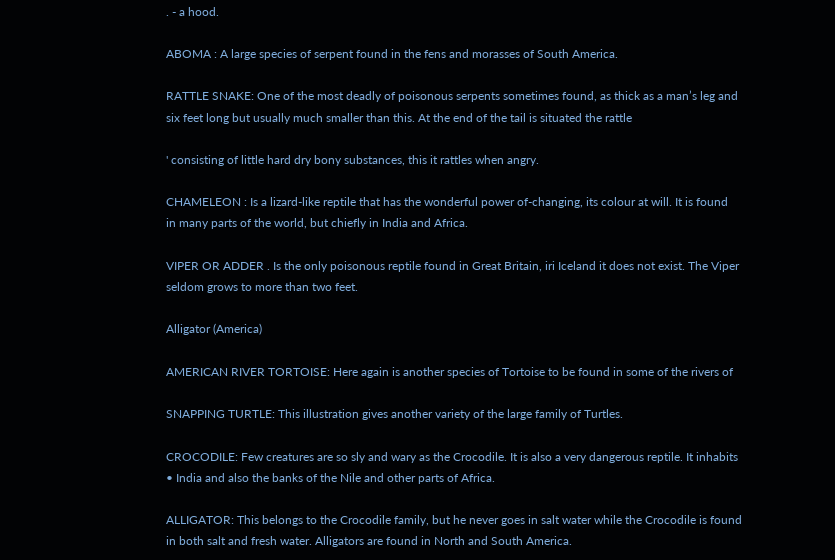. - a hood.

ABOMA : A large species of serpent found in the fens and morasses of South America.

RATTLE SNAKE: One of the most deadly of poisonous serpents sometimes found, as thick as a man’s leg and
six feet long but usually much smaller than this. At the end of the tail is situated the rattle

' consisting of little hard dry bony substances, this it rattles when angry.

CHAMELEON : Is a lizard-like reptile that has the wonderful power of-changing, its colour at will. It is found
in many parts of the world, but chiefly in India and Africa.

VIPER OR ADDER . Is the only poisonous reptile found in Great Britain, iri Iceland it does not exist. The Viper
seldom grows to more than two feet.

Alligator (America)

AMERICAN RIVER TORTOISE: Here again is another species of Tortoise to be found in some of the rivers of

SNAPPING TURTLE: This illustration gives another variety of the large family of Turtles.

CROCODILE: Few creatures are so sly and wary as the Crocodile. It is also a very dangerous reptile. It inhabits
• India and also the banks of the Nile and other parts of Africa.

ALLIGATOR: This belongs to the Crocodile family, but he never goes in salt water while the Crocodile is found
in both salt and fresh water. Alligators are found in North and South America.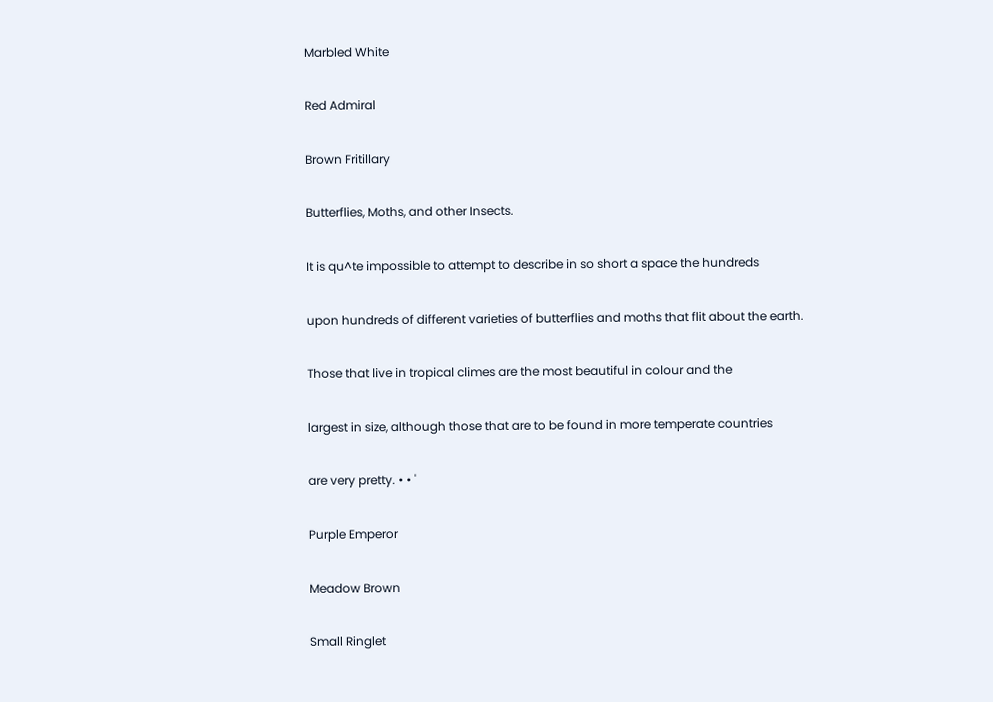Marbled White

Red Admiral

Brown Fritillary

Butterflies, Moths, and other Insects.

It is qu^te impossible to attempt to describe in so short a space the hundreds

upon hundreds of different varieties of butterflies and moths that flit about the earth.

Those that live in tropical climes are the most beautiful in colour and the

largest in size, although those that are to be found in more temperate countries

are very pretty. • • '

Purple Emperor

Meadow Brown

Small Ringlet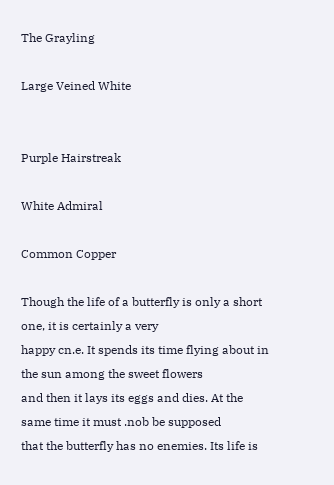The Grayling

Large Veined White


Purple Hairstreak

White Admiral

Common Copper

Though the life of a butterfly is only a short one, it is certainly a very
happy cn.e. It spends its time flying about in the sun among the sweet flowers
and then it lays its eggs and dies. At the same time it must .nob be supposed
that the butterfly has no enemies. Its life is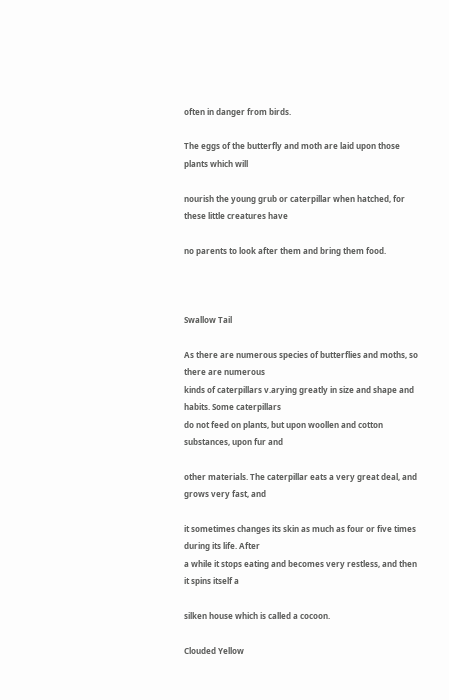often in danger from birds.

The eggs of the butterfly and moth are laid upon those plants which will

nourish the young grub or caterpillar when hatched, for these little creatures have

no parents to look after them and bring them food.



Swallow Tail

As there are numerous species of butterflies and moths, so there are numerous
kinds of caterpillars v.arying greatly in size and shape and habits. Some caterpillars
do not feed on plants, but upon woollen and cotton substances, upon fur and

other materials. The caterpillar eats a very great deal, and grows very fast, and

it sometimes changes its skin as much as four or five times during its life. After
a while it stops eating and becomes very restless, and then it spins itself a

silken house which is called a cocoon.

Clouded Yellow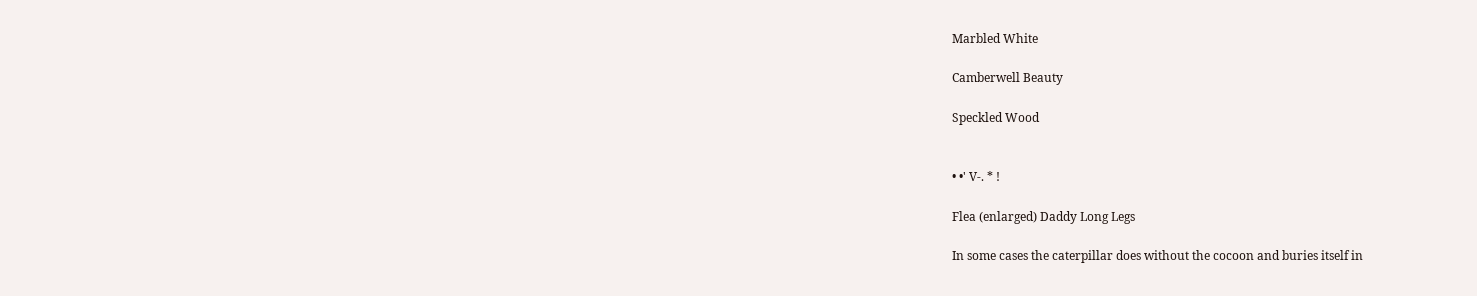Marbled White

Camberwell Beauty

Speckled Wood


• •' V-. * !

Flea (enlarged) Daddy Long Legs

In some cases the caterpillar does without the cocoon and buries itself in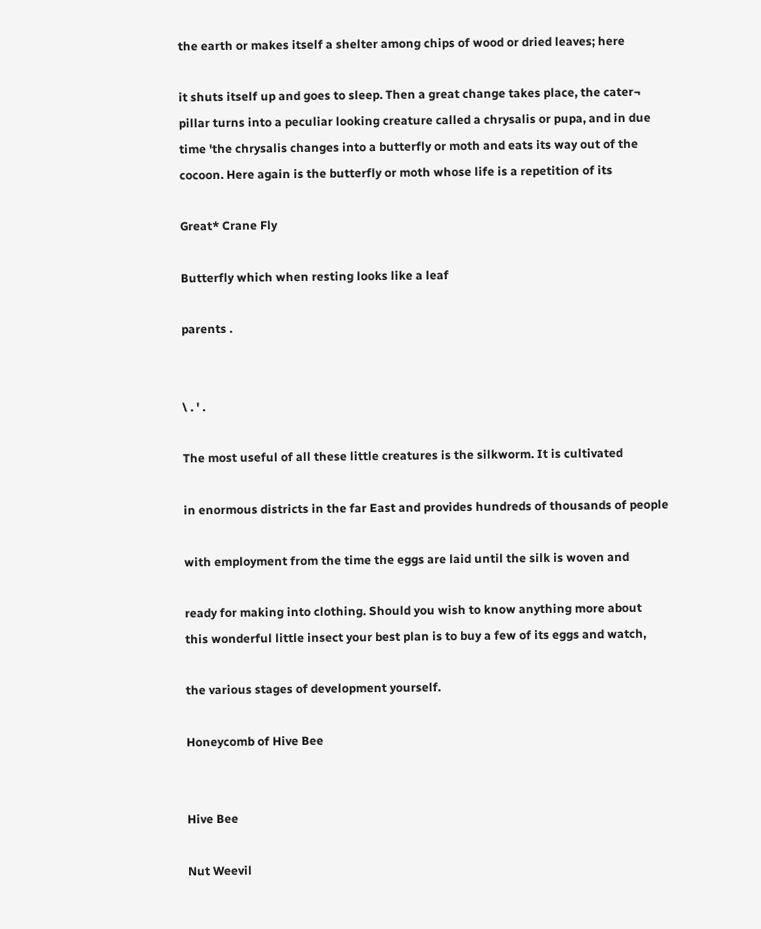the earth or makes itself a shelter among chips of wood or dried leaves; here

it shuts itself up and goes to sleep. Then a great change takes place, the cater¬
pillar turns into a peculiar looking creature called a chrysalis or pupa, and in due
time 'the chrysalis changes into a butterfly or moth and eats its way out of the
cocoon. Here again is the butterfly or moth whose life is a repetition of its

Great* Crane Fly

Butterfly which when resting looks like a leaf

parents .


\ . ' .

The most useful of all these little creatures is the silkworm. It is cultivated

in enormous districts in the far East and provides hundreds of thousands of people

with employment from the time the eggs are laid until the silk is woven and

ready for making into clothing. Should you wish to know anything more about
this wonderful little insect your best plan is to buy a few of its eggs and watch,

the various stages of development yourself.

Honeycomb of Hive Bee


Hive Bee

Nut Weevil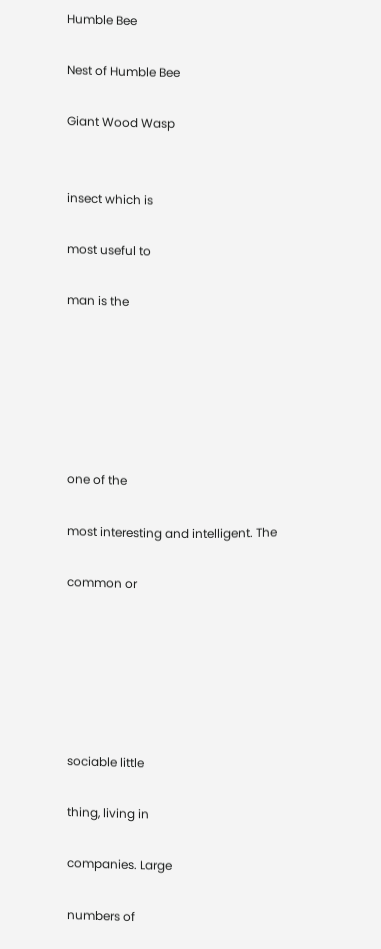Humble Bee

Nest of Humble Bee

Giant Wood Wasp


insect which is

most useful to

man is the






one of the

most interesting and intelligent. The

common or






sociable little

thing, living in

companies. Large

numbers of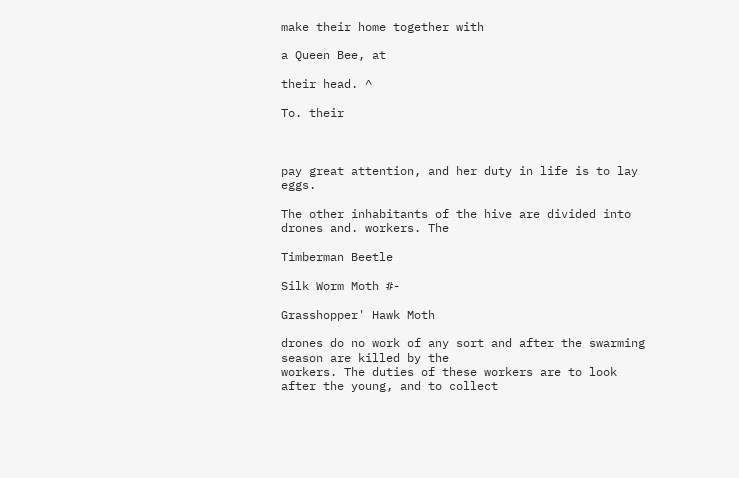make their home together with

a Queen Bee, at

their head. ^

To. their



pay great attention, and her duty in life is to lay eggs.

The other inhabitants of the hive are divided into drones and. workers. The

Timberman Beetle

Silk Worm Moth #-

Grasshopper' Hawk Moth

drones do no work of any sort and after the swarming season are killed by the
workers. The duties of these workers are to look after the young, and to collect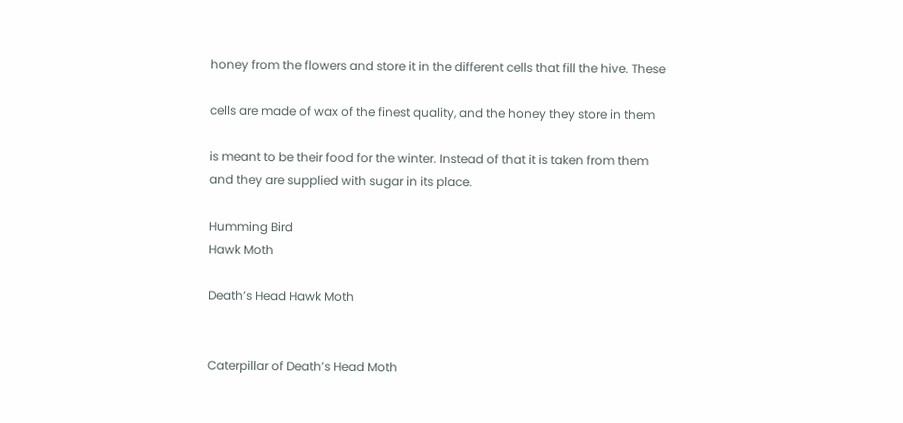honey from the flowers and store it in the different cells that fill the hive. These

cells are made of wax of the finest quality, and the honey they store in them

is meant to be their food for the winter. Instead of that it is taken from them
and they are supplied with sugar in its place.

Humming Bird
Hawk Moth

Death’s Head Hawk Moth


Caterpillar of Death’s Head Moth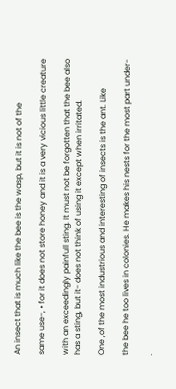An insect that is much like the bee is the wasp, but it is not of the

same use-, • for it does not store honey and it is a very vicious little creature

with an exceedingly painfull sting. It must not be forgotten that the bee also
has a sting, but it- does not think of using it except when irritated.

One ,of the most industrious and interesting of insects is the ant. Like

the bee he too lives in colonies. He makes his nests for the most part under-

.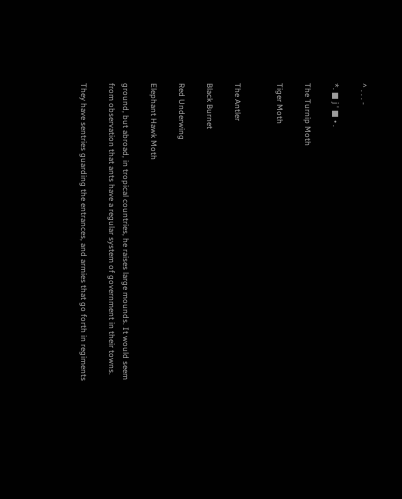^ . . . -

*. ■ j ' ■ • .

The Turnip Moth

Tiger Moth


The Antler

Black Burnet

Red Underwing

Elephant Hawk Moth

ground, but abroad, in tropical countries, he raises large mounds. It would seem
from observation that ants have a regular system of government in their towns.

They have sentries guarding the entrances, and armies that go forth in regiments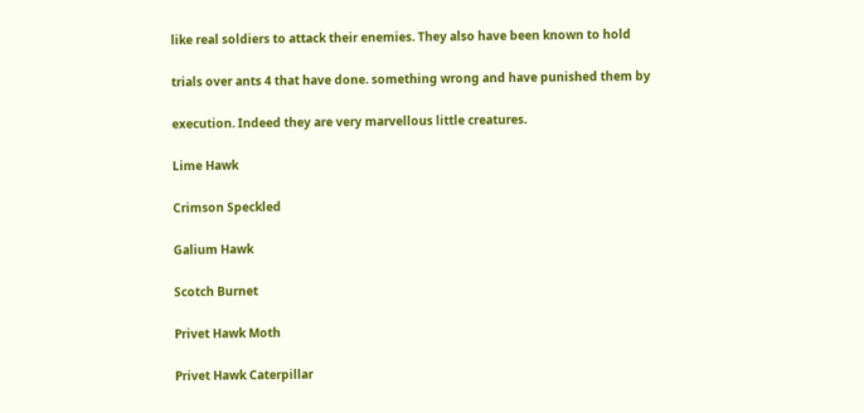like real soldiers to attack their enemies. They also have been known to hold

trials over ants 4 that have done. something wrong and have punished them by

execution. Indeed they are very marvellous little creatures.

Lime Hawk

Crimson Speckled

Galium Hawk

Scotch Burnet

Privet Hawk Moth

Privet Hawk Caterpillar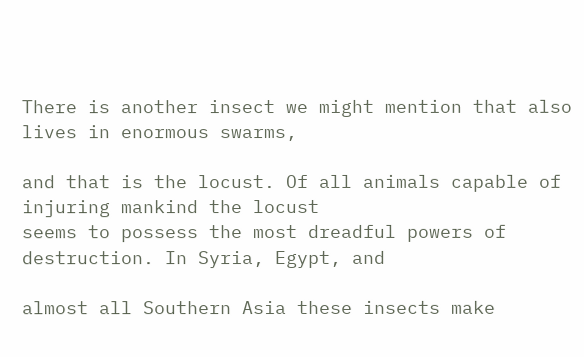There is another insect we might mention that also lives in enormous swarms,

and that is the locust. Of all animals capable of injuring mankind the locust
seems to possess the most dreadful powers of destruction. In Syria, Egypt, and

almost all Southern Asia these insects make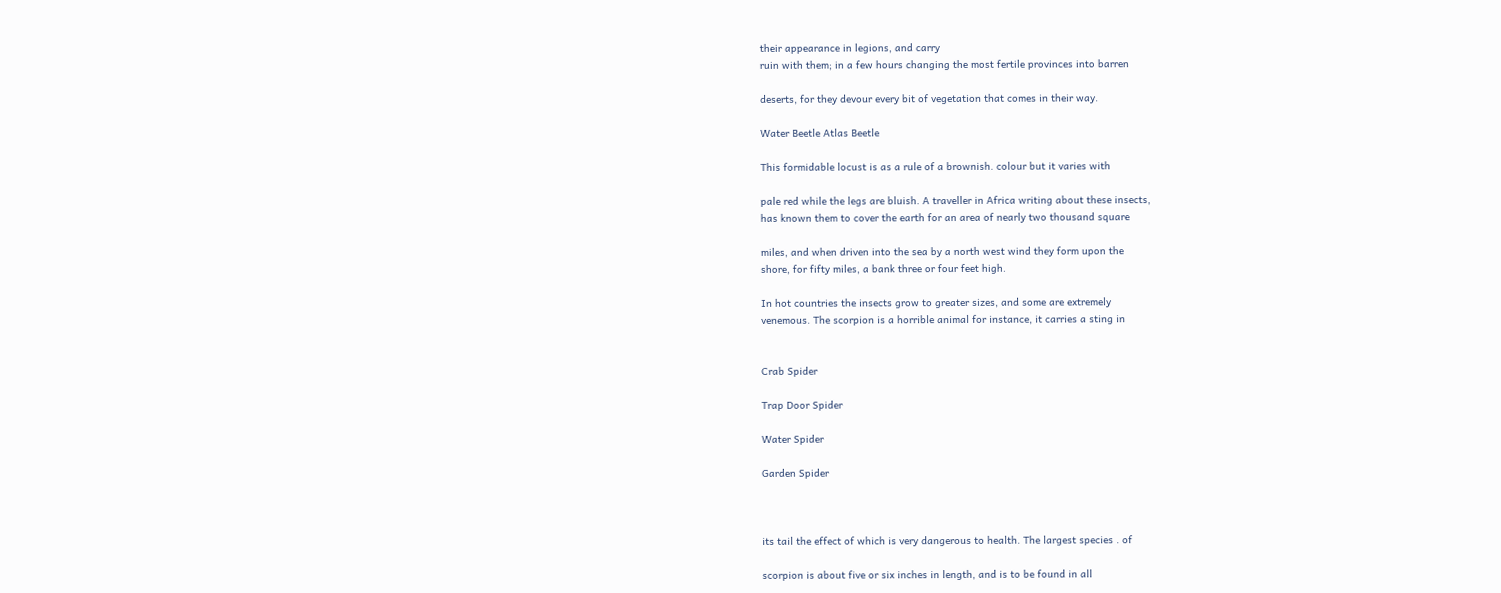their appearance in legions, and carry
ruin with them; in a few hours changing the most fertile provinces into barren

deserts, for they devour every bit of vegetation that comes in their way.

Water Beetle Atlas Beetle

This formidable locust is as a rule of a brownish. colour but it varies with

pale red while the legs are bluish. A traveller in Africa writing about these insects,
has known them to cover the earth for an area of nearly two thousand square

miles, and when driven into the sea by a north west wind they form upon the
shore, for fifty miles, a bank three or four feet high.

In hot countries the insects grow to greater sizes, and some are extremely
venemous. The scorpion is a horrible animal for instance, it carries a sting in


Crab Spider

Trap Door Spider

Water Spider

Garden Spider



its tail the effect of which is very dangerous to health. The largest species . of

scorpion is about five or six inches in length, and is to be found in all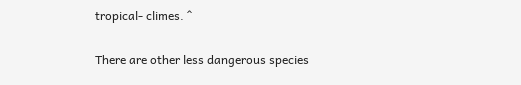tropical- climes. ^

There are other less dangerous species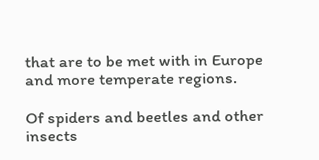that are to be met with in Europe
and more temperate regions.

Of spiders and beetles and other insects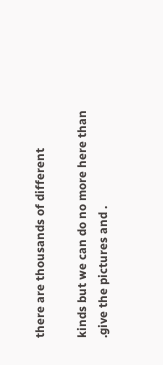there are thousands of different

kinds but we can do no more here than .give the pictures and .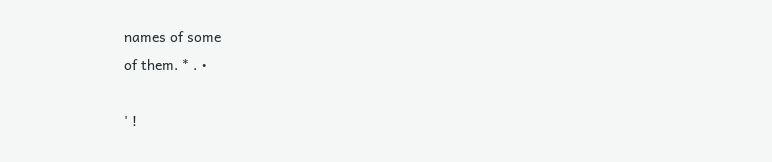names of some
of them. * . •

' !